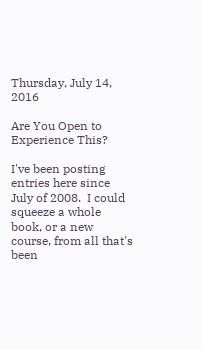Thursday, July 14, 2016

Are You Open to Experience This?

I've been posting entries here since July of 2008.  I could squeeze a whole book, or a new course, from all that's been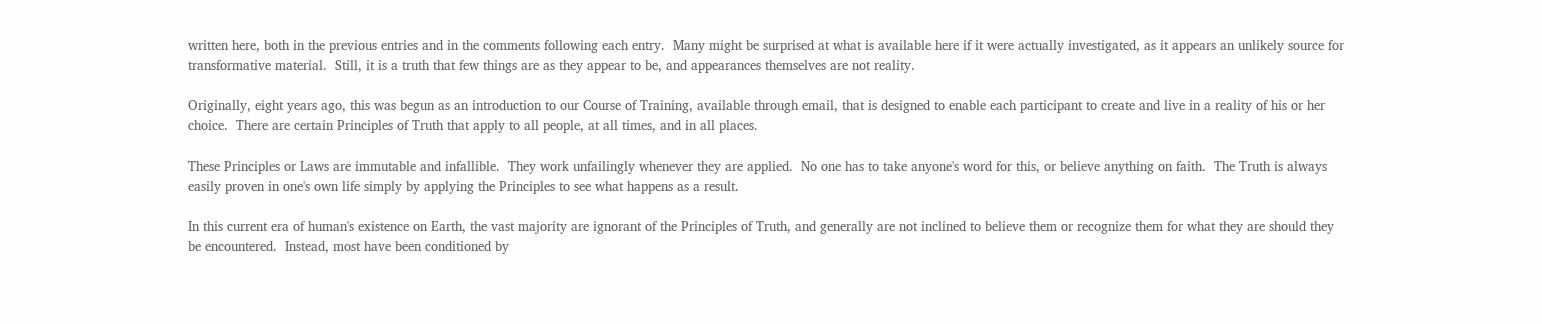written here, both in the previous entries and in the comments following each entry.  Many might be surprised at what is available here if it were actually investigated, as it appears an unlikely source for transformative material.  Still, it is a truth that few things are as they appear to be, and appearances themselves are not reality.

Originally, eight years ago, this was begun as an introduction to our Course of Training, available through email, that is designed to enable each participant to create and live in a reality of his or her choice.  There are certain Principles of Truth that apply to all people, at all times, and in all places.

These Principles or Laws are immutable and infallible.  They work unfailingly whenever they are applied.  No one has to take anyone's word for this, or believe anything on faith.  The Truth is always easily proven in one's own life simply by applying the Principles to see what happens as a result.

In this current era of human's existence on Earth, the vast majority are ignorant of the Principles of Truth, and generally are not inclined to believe them or recognize them for what they are should they be encountered.  Instead, most have been conditioned by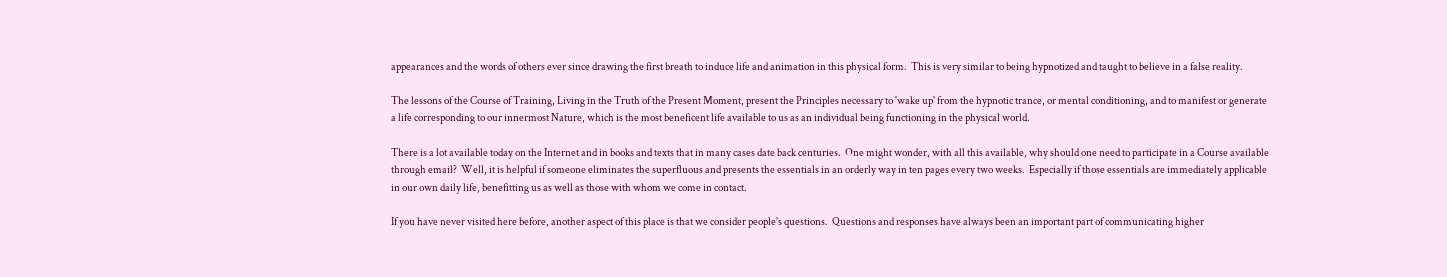appearances and the words of others ever since drawing the first breath to induce life and animation in this physical form.  This is very similar to being hypnotized and taught to believe in a false reality.

The lessons of the Course of Training, Living in the Truth of the Present Moment, present the Principles necessary to 'wake up' from the hypnotic trance, or mental conditioning, and to manifest or generate a life corresponding to our innermost Nature, which is the most beneficent life available to us as an individual being functioning in the physical world.

There is a lot available today on the Internet and in books and texts that in many cases date back centuries.  One might wonder, with all this available, why should one need to participate in a Course available through email?  Well, it is helpful if someone eliminates the superfluous and presents the essentials in an orderly way in ten pages every two weeks.  Especially if those essentials are immediately applicable in our own daily life, benefitting us as well as those with whom we come in contact.

If you have never visited here before, another aspect of this place is that we consider people's questions.  Questions and responses have always been an important part of communicating higher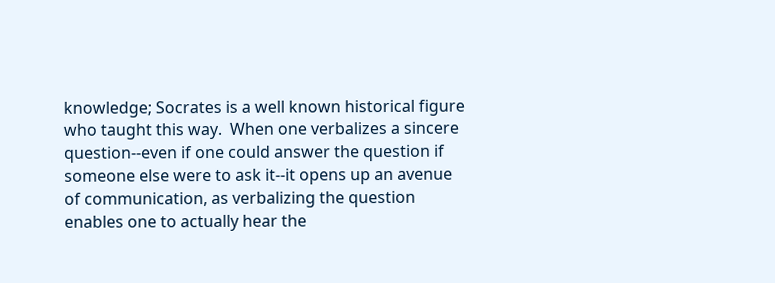knowledge; Socrates is a well known historical figure who taught this way.  When one verbalizes a sincere question--even if one could answer the question if someone else were to ask it--it opens up an avenue of communication, as verbalizing the question enables one to actually hear the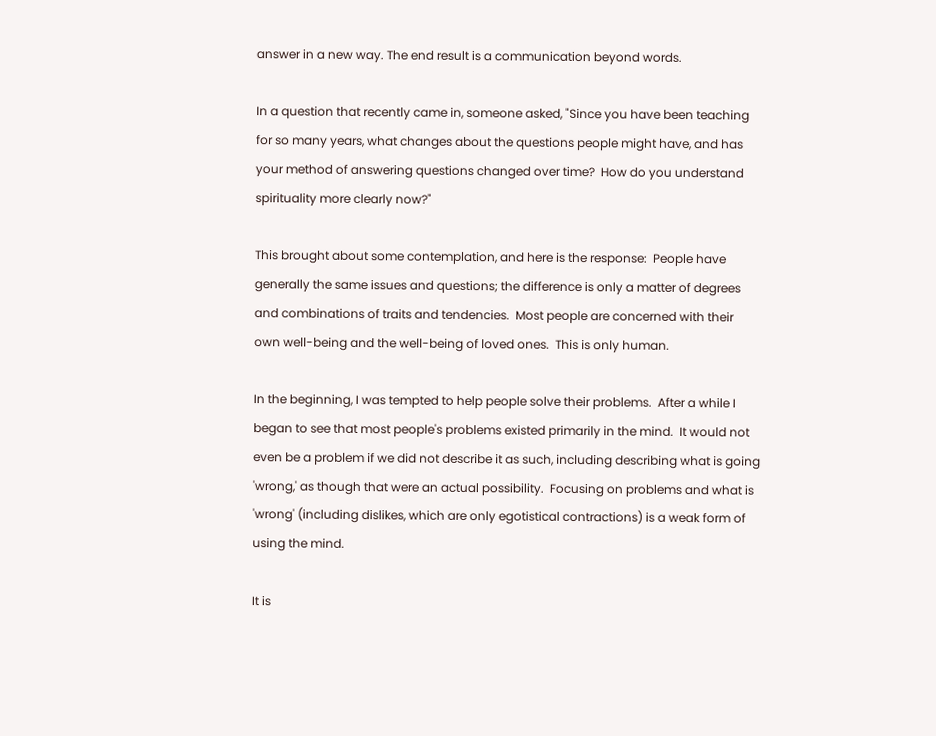answer in a new way. The end result is a communication beyond words.

In a question that recently came in, someone asked, "Since you have been teaching for so many years, what changes about the questions people might have, and has your method of answering questions changed over time?  How do you understand spirituality more clearly now?"

This brought about some contemplation, and here is the response:  People have generally the same issues and questions; the difference is only a matter of degrees and combinations of traits and tendencies.  Most people are concerned with their own well-being and the well-being of loved ones.  This is only human.

In the beginning, I was tempted to help people solve their problems.  After a while I began to see that most people's problems existed primarily in the mind.  It would not even be a problem if we did not describe it as such, including describing what is going 'wrong,' as though that were an actual possibility.  Focusing on problems and what is 'wrong' (including dislikes, which are only egotistical contractions) is a weak form of using the mind.

It is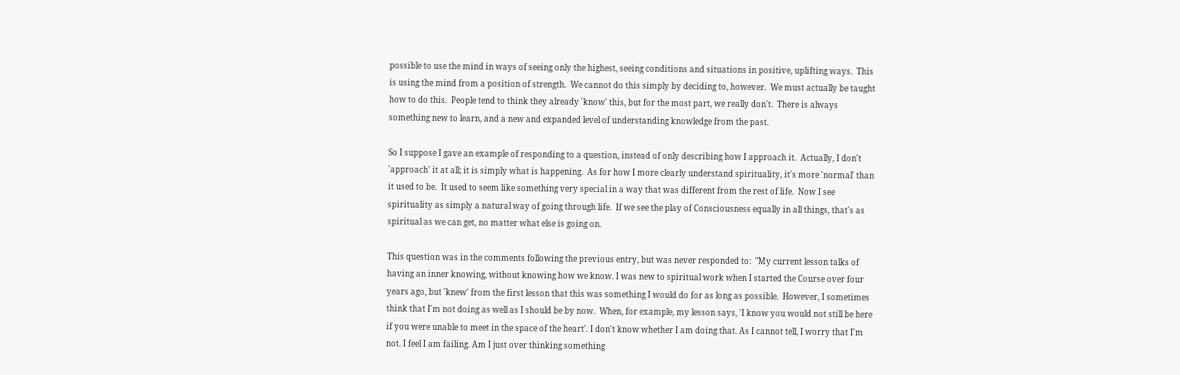possible to use the mind in ways of seeing only the highest, seeing conditions and situations in positive, uplifting ways.  This is using the mind from a position of strength.  We cannot do this simply by deciding to, however.  We must actually be taught how to do this.  People tend to think they already 'know' this, but for the most part, we really don't.  There is always something new to learn, and a new and expanded level of understanding knowledge from the past.

So I suppose I gave an example of responding to a question, instead of only describing how I approach it.  Actually, I don't 'approach' it at all; it is simply what is happening.  As for how I more clearly understand spirituality, it's more 'normal' than it used to be.  It used to seem like something very special in a way that was different from the rest of life.  Now I see spirituality as simply a natural way of going through life.  If we see the play of Consciousness equally in all things, that's as spiritual as we can get, no matter what else is going on.

This question was in the comments following the previous entry, but was never responded to:  "My current lesson talks of having an inner knowing, without knowing how we know. I was new to spiritual work when I started the Course over four years ago, but 'knew' from the first lesson that this was something I would do for as long as possible.  However, I sometimes think that I'm not doing as well as I should be by now.  When, for example, my lesson says, 'I know you would not still be here if you were unable to meet in the space of the heart'. I don't know whether I am doing that. As I cannot tell, I worry that I'm not. I feel I am failing. Am I just over thinking something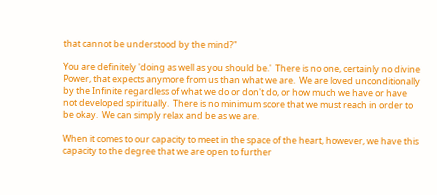that cannot be understood by the mind?"

You are definitely 'doing as well as you should be.'  There is no one, certainly no divine Power, that expects anymore from us than what we are.  We are loved unconditionally by the Infinite regardless of what we do or don't do, or how much we have or have not developed spiritually.  There is no minimum score that we must reach in order to be okay.  We can simply relax and be as we are.

When it comes to our capacity to meet in the space of the heart, however, we have this capacity to the degree that we are open to further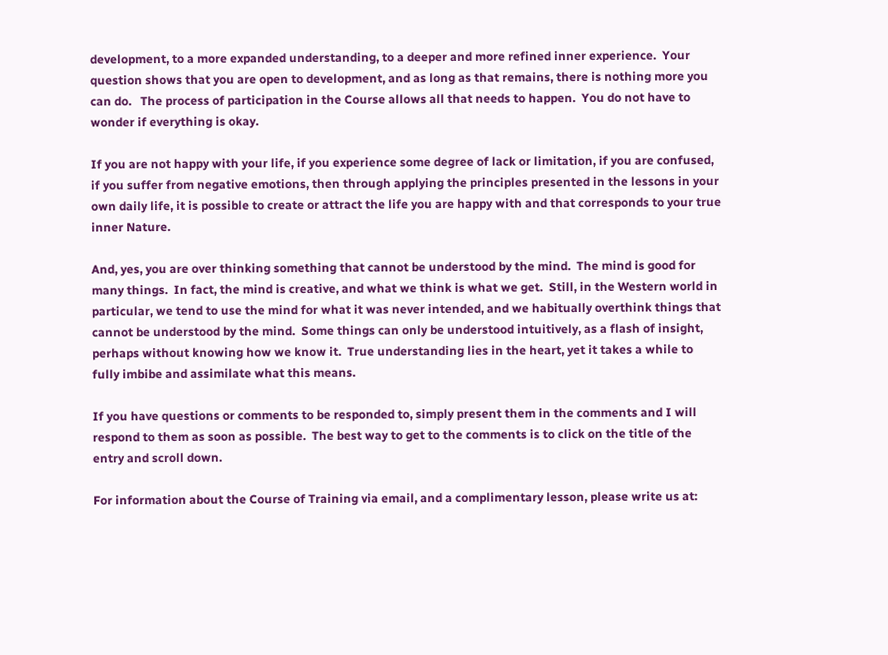development, to a more expanded understanding, to a deeper and more refined inner experience.  Your question shows that you are open to development, and as long as that remains, there is nothing more you can do.   The process of participation in the Course allows all that needs to happen.  You do not have to wonder if everything is okay.

If you are not happy with your life, if you experience some degree of lack or limitation, if you are confused, if you suffer from negative emotions, then through applying the principles presented in the lessons in your own daily life, it is possible to create or attract the life you are happy with and that corresponds to your true inner Nature.

And, yes, you are over thinking something that cannot be understood by the mind.  The mind is good for many things.  In fact, the mind is creative, and what we think is what we get.  Still, in the Western world in particular, we tend to use the mind for what it was never intended, and we habitually overthink things that cannot be understood by the mind.  Some things can only be understood intuitively, as a flash of insight, perhaps without knowing how we know it.  True understanding lies in the heart, yet it takes a while to fully imbibe and assimilate what this means.

If you have questions or comments to be responded to, simply present them in the comments and I will respond to them as soon as possible.  The best way to get to the comments is to click on the title of the entry and scroll down.

For information about the Course of Training via email, and a complimentary lesson, please write us at: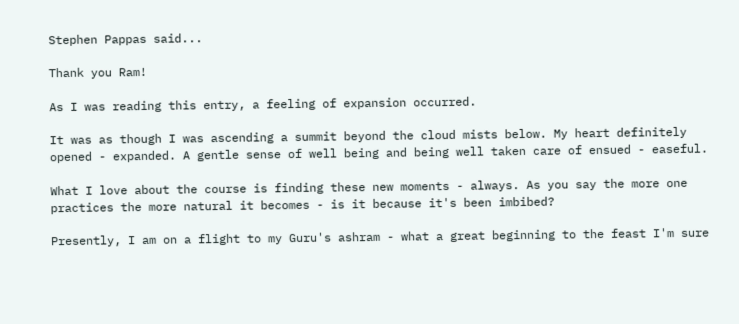Stephen Pappas said...

Thank you Ram!

As I was reading this entry, a feeling of expansion occurred.

It was as though I was ascending a summit beyond the cloud mists below. My heart definitely opened - expanded. A gentle sense of well being and being well taken care of ensued - easeful.

What I love about the course is finding these new moments - always. As you say the more one practices the more natural it becomes - is it because it's been imbibed?

Presently, I am on a flight to my Guru's ashram - what a great beginning to the feast I'm sure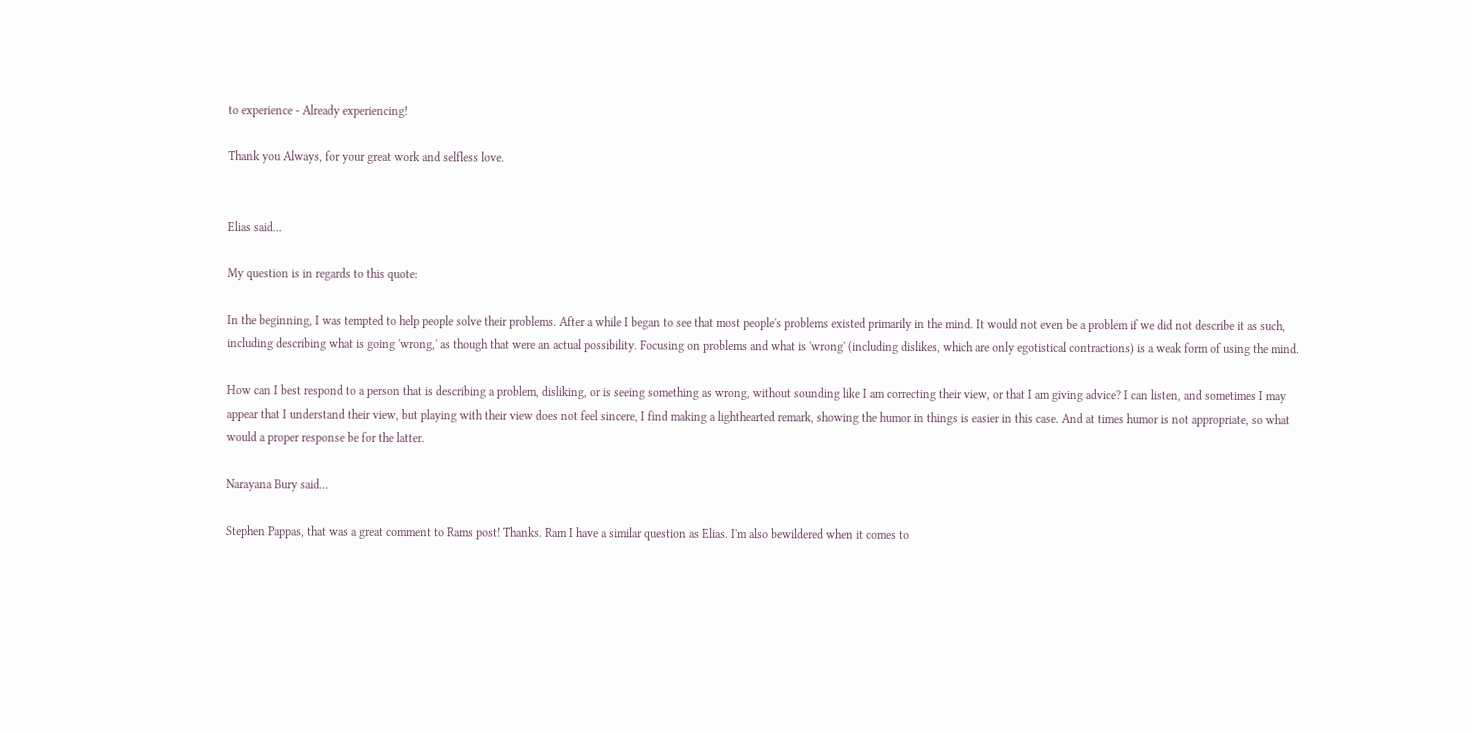to experience - Already experiencing!

Thank you Always, for your great work and selfless love.


Elias said...

My question is in regards to this quote:

In the beginning, I was tempted to help people solve their problems. After a while I began to see that most people's problems existed primarily in the mind. It would not even be a problem if we did not describe it as such, including describing what is going 'wrong,' as though that were an actual possibility. Focusing on problems and what is 'wrong' (including dislikes, which are only egotistical contractions) is a weak form of using the mind.

How can I best respond to a person that is describing a problem, disliking, or is seeing something as wrong, without sounding like I am correcting their view, or that I am giving advice? I can listen, and sometimes I may appear that I understand their view, but playing with their view does not feel sincere, I find making a lighthearted remark, showing the humor in things is easier in this case. And at times humor is not appropriate, so what would a proper response be for the latter.

Narayana Bury said...

Stephen Pappas, that was a great comment to Rams post! Thanks. Ram I have a similar question as Elias. I'm also bewildered when it comes to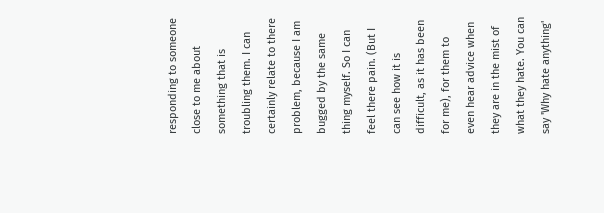responding to someone close to me about something that is troubling them. I can certainly relate to there problem, because I am bugged by the same thing myself. So I can feel there pain. (But I can see how it is difficult, as it has been for me), for them to even hear advice when they are in the mist of what they hate. You can say 'Why hate anything'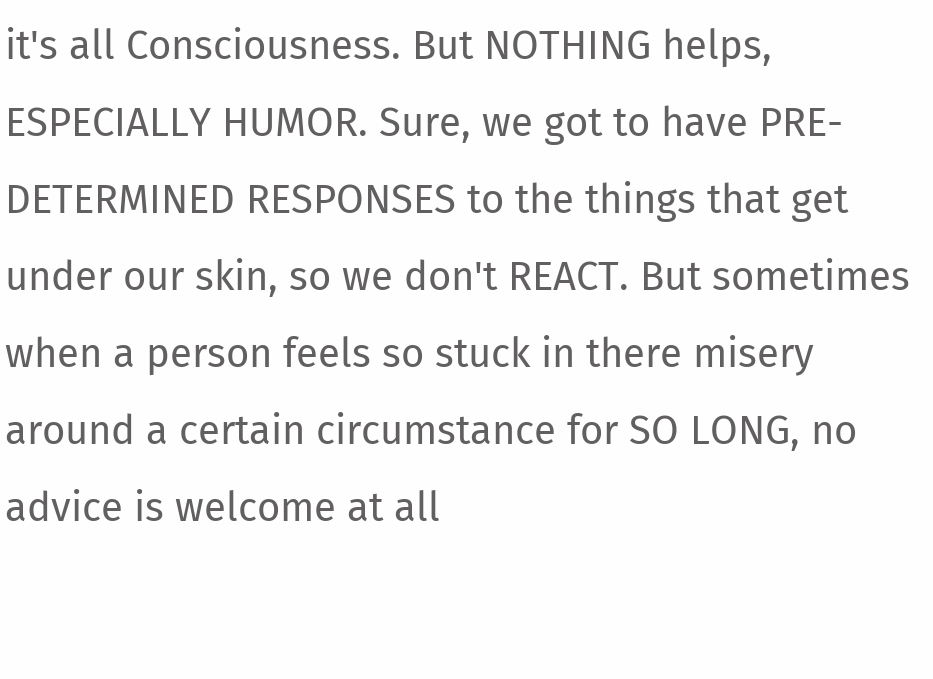it's all Consciousness. But NOTHING helps, ESPECIALLY HUMOR. Sure, we got to have PRE-DETERMINED RESPONSES to the things that get under our skin, so we don't REACT. But sometimes when a person feels so stuck in there misery around a certain circumstance for SO LONG, no advice is welcome at all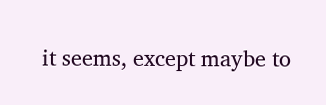it seems, except maybe to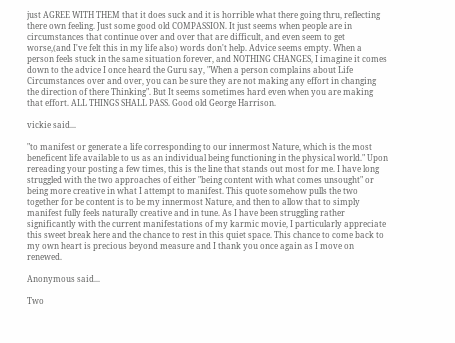just AGREE WITH THEM that it does suck and it is horrible what there going thru, reflecting there own feeling. Just some good old COMPASSION. It just seems when people are in circumstances that continue over and over that are difficult, and even seem to get worse,(and I've felt this in my life also) words don't help. Advice seems empty. When a person feels stuck in the same situation forever, and NOTHING CHANGES, I imagine it comes down to the advice I once heard the Guru say, "When a person complains about Life Circumstances over and over, you can be sure they are not making any effort in changing the direction of there Thinking". But It seems sometimes hard even when you are making that effort. ALL THINGS SHALL PASS. Good old George Harrison.

vickie said...

"to manifest or generate a life corresponding to our innermost Nature, which is the most beneficent life available to us as an individual being functioning in the physical world." Upon rereading your posting a few times, this is the line that stands out most for me. I have long struggled with the two approaches of either "being content with what comes unsought" or being more creative in what I attempt to manifest. This quote somehow pulls the two together for be content is to be my innermost Nature, and then to allow that to simply manifest fully feels naturally creative and in tune. As I have been struggling rather significantly with the current manifestations of my karmic movie, I particularly appreciate this sweet break here and the chance to rest in this quiet space. This chance to come back to my own heart is precious beyond measure and I thank you once again as I move on renewed.

Anonymous said...

Two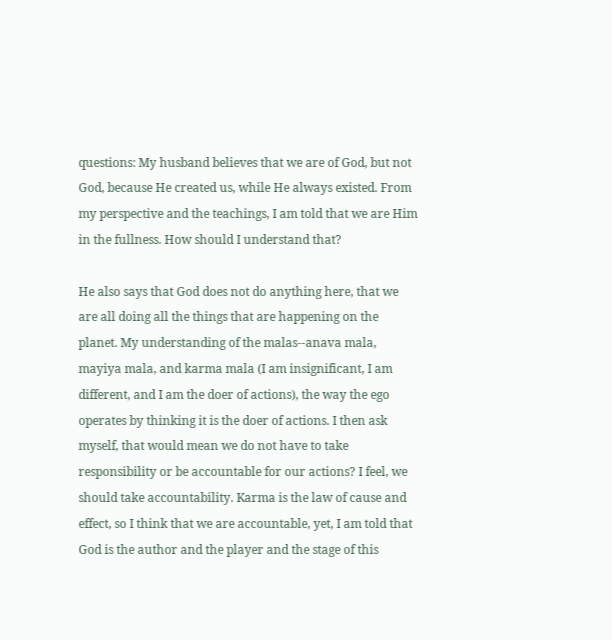questions: My husband believes that we are of God, but not God, because He created us, while He always existed. From my perspective and the teachings, I am told that we are Him in the fullness. How should I understand that?

He also says that God does not do anything here, that we are all doing all the things that are happening on the planet. My understanding of the malas--anava mala, mayiya mala, and karma mala (I am insignificant, I am different, and I am the doer of actions), the way the ego operates by thinking it is the doer of actions. I then ask myself, that would mean we do not have to take responsibility or be accountable for our actions? I feel, we should take accountability. Karma is the law of cause and effect, so I think that we are accountable, yet, I am told that God is the author and the player and the stage of this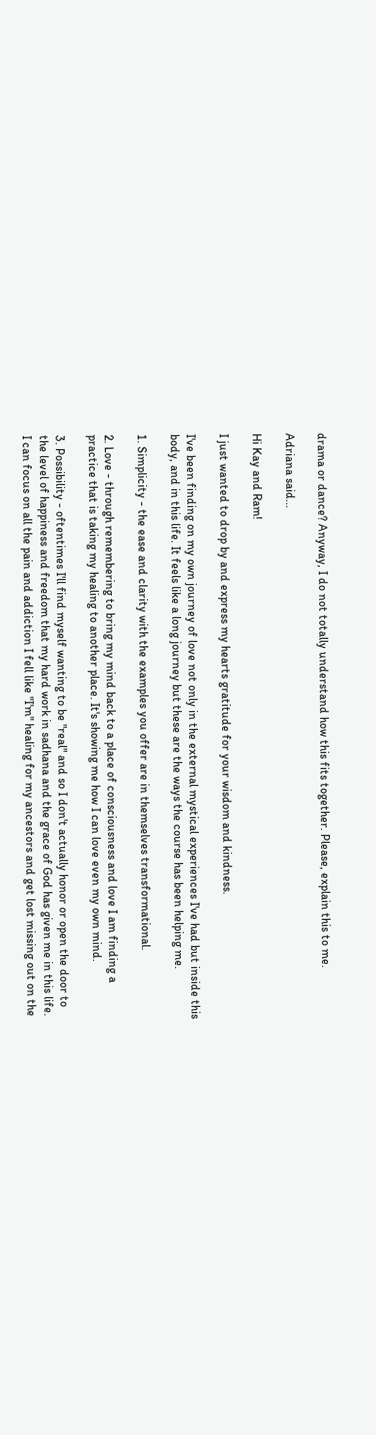drama or dance? Anyway, I do not totally understand how this fits together. Please, explain this to me.

Adriana said...

Hi Kay and Ram!

I just wanted to drop by and express my hearts gratitude for your wisdom and kindness.

I've been finding on my own journey of love not only in the external mystical experiences I've had but inside this body, and in this life. It feels like a long journey but these are the ways the course has been helping me.

1. Simplicity - the ease and clarity with the examples you offer are in themselves transformational.

2. Love - through remembering to bring my mind back to a place of consciousness and love I am finding a practice that is taking my healing to another place. It's showing me how I can love even my own mind.

3. Possibility - oftentimes I'll find myself wanting to be "real" and so I don't actually honor or open the door to the level of happiness and freedom that my hard work in sadhana and the grace of God has given me in this life. I can focus on all the pain and addiction I fell like "I'm" healing for my ancestors and get lost missing out on the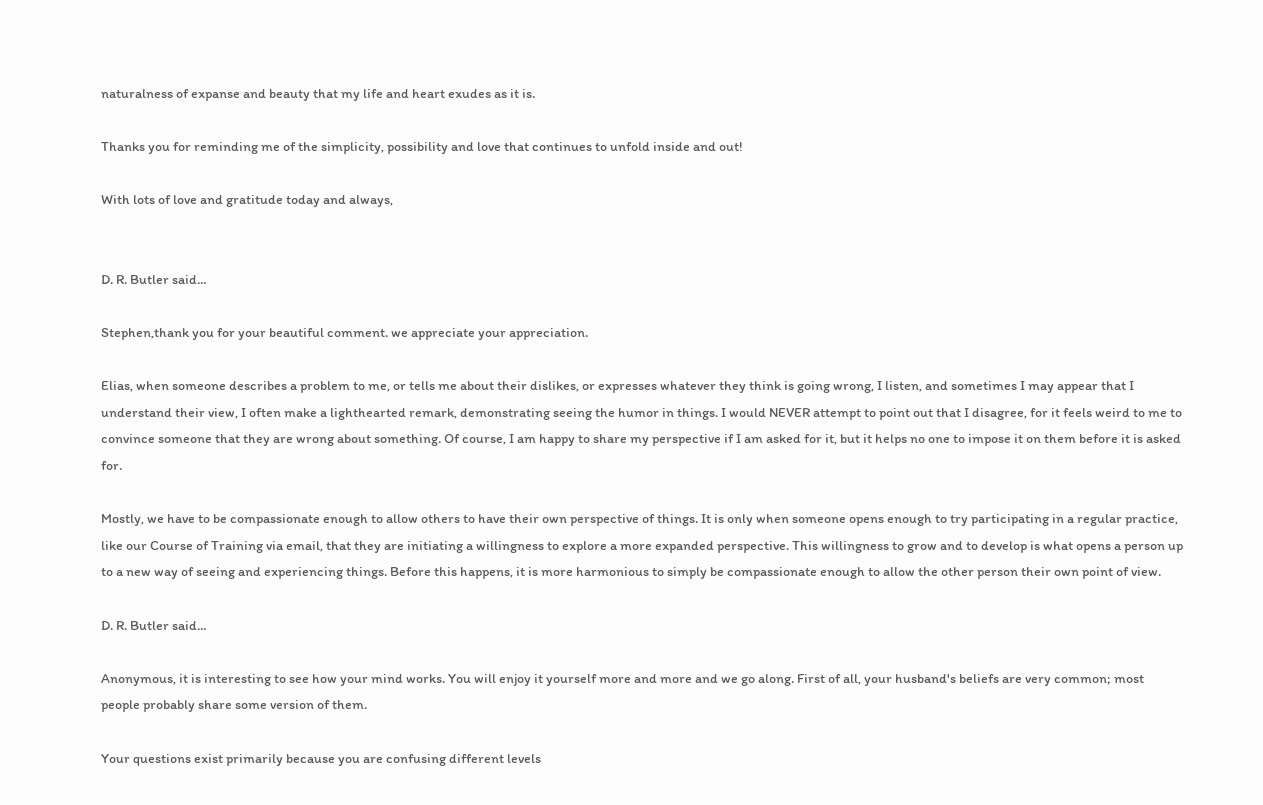naturalness of expanse and beauty that my life and heart exudes as it is.

Thanks you for reminding me of the simplicity, possibility and love that continues to unfold inside and out!

With lots of love and gratitude today and always,


D. R. Butler said...

Stephen,thank you for your beautiful comment. we appreciate your appreciation.

Elias, when someone describes a problem to me, or tells me about their dislikes, or expresses whatever they think is going wrong, I listen, and sometimes I may appear that I understand their view, I often make a lighthearted remark, demonstrating seeing the humor in things. I would NEVER attempt to point out that I disagree, for it feels weird to me to convince someone that they are wrong about something. Of course, I am happy to share my perspective if I am asked for it, but it helps no one to impose it on them before it is asked for.

Mostly, we have to be compassionate enough to allow others to have their own perspective of things. It is only when someone opens enough to try participating in a regular practice, like our Course of Training via email, that they are initiating a willingness to explore a more expanded perspective. This willingness to grow and to develop is what opens a person up to a new way of seeing and experiencing things. Before this happens, it is more harmonious to simply be compassionate enough to allow the other person their own point of view.

D. R. Butler said...

Anonymous, it is interesting to see how your mind works. You will enjoy it yourself more and more and we go along. First of all, your husband's beliefs are very common; most people probably share some version of them.

Your questions exist primarily because you are confusing different levels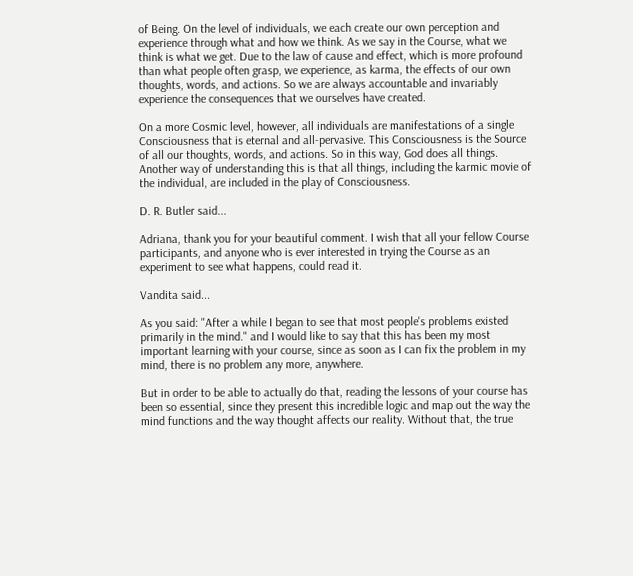of Being. On the level of individuals, we each create our own perception and experience through what and how we think. As we say in the Course, what we think is what we get. Due to the law of cause and effect, which is more profound than what people often grasp, we experience, as karma, the effects of our own thoughts, words, and actions. So we are always accountable and invariably experience the consequences that we ourselves have created.

On a more Cosmic level, however, all individuals are manifestations of a single Consciousness that is eternal and all-pervasive. This Consciousness is the Source of all our thoughts, words, and actions. So in this way, God does all things. Another way of understanding this is that all things, including the karmic movie of the individual, are included in the play of Consciousness.

D. R. Butler said...

Adriana, thank you for your beautiful comment. I wish that all your fellow Course participants, and anyone who is ever interested in trying the Course as an experiment to see what happens, could read it.

Vandita said...

As you said: "After a while I began to see that most people's problems existed primarily in the mind." and I would like to say that this has been my most important learning with your course, since as soon as I can fix the problem in my mind, there is no problem any more, anywhere.

But in order to be able to actually do that, reading the lessons of your course has been so essential, since they present this incredible logic and map out the way the mind functions and the way thought affects our reality. Without that, the true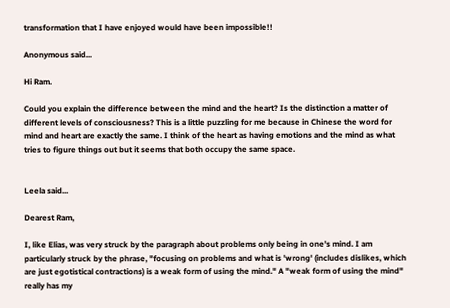transformation that I have enjoyed would have been impossible!!

Anonymous said...

Hi Ram.

Could you explain the difference between the mind and the heart? Is the distinction a matter of different levels of consciousness? This is a little puzzling for me because in Chinese the word for mind and heart are exactly the same. I think of the heart as having emotions and the mind as what tries to figure things out but it seems that both occupy the same space.


Leela said...

Dearest Ram,

I, like Elias, was very struck by the paragraph about problems only being in one's mind. I am particularly struck by the phrase, "focusing on problems and what is 'wrong' (includes dislikes, which are just egotistical contractions) is a weak form of using the mind." A "weak form of using the mind" really has my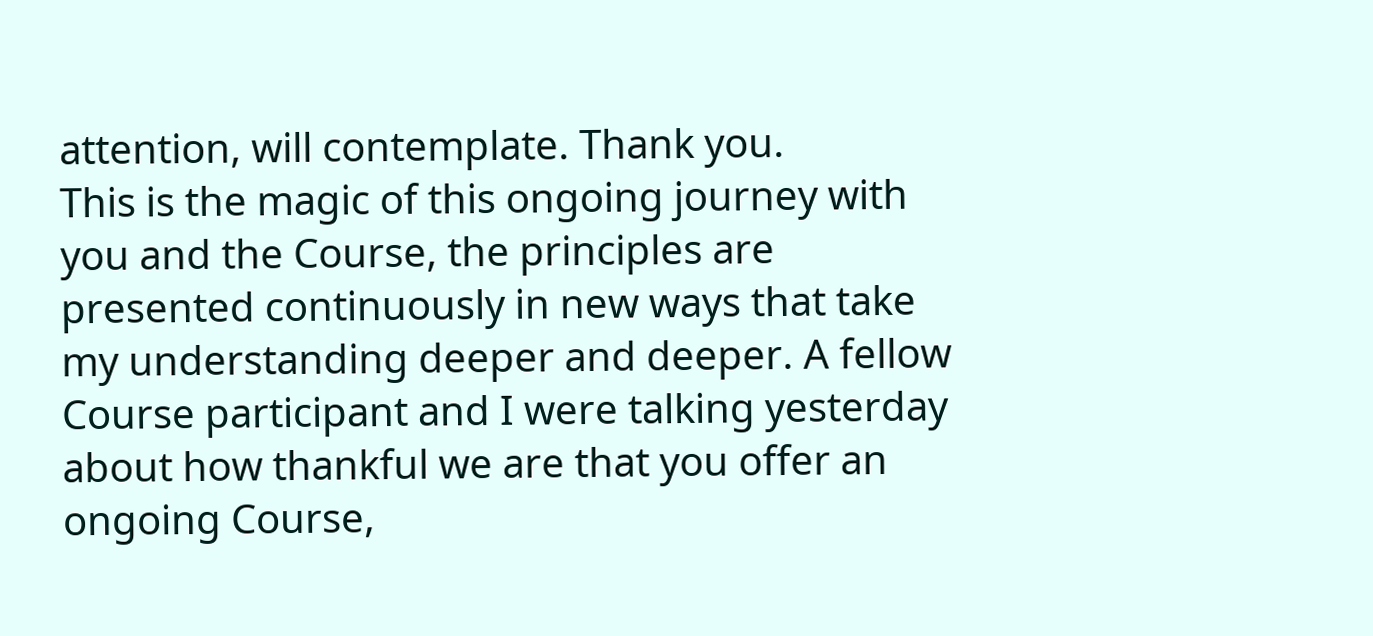attention, will contemplate. Thank you.
This is the magic of this ongoing journey with you and the Course, the principles are presented continuously in new ways that take my understanding deeper and deeper. A fellow Course participant and I were talking yesterday about how thankful we are that you offer an ongoing Course,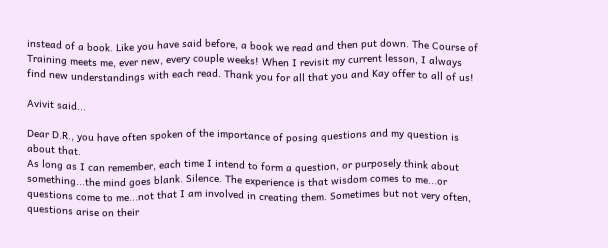instead of a book. Like you have said before, a book we read and then put down. The Course of Training meets me, ever new, every couple weeks! When I revisit my current lesson, I always find new understandings with each read. Thank you for all that you and Kay offer to all of us!

Avivit said...

Dear D.R., you have often spoken of the importance of posing questions and my question is about that.
As long as I can remember, each time I intend to form a question, or purposely think about something...the mind goes blank. Silence. The experience is that wisdom comes to me...or questions come to me...not that I am involved in creating them. Sometimes but not very often, questions arise on their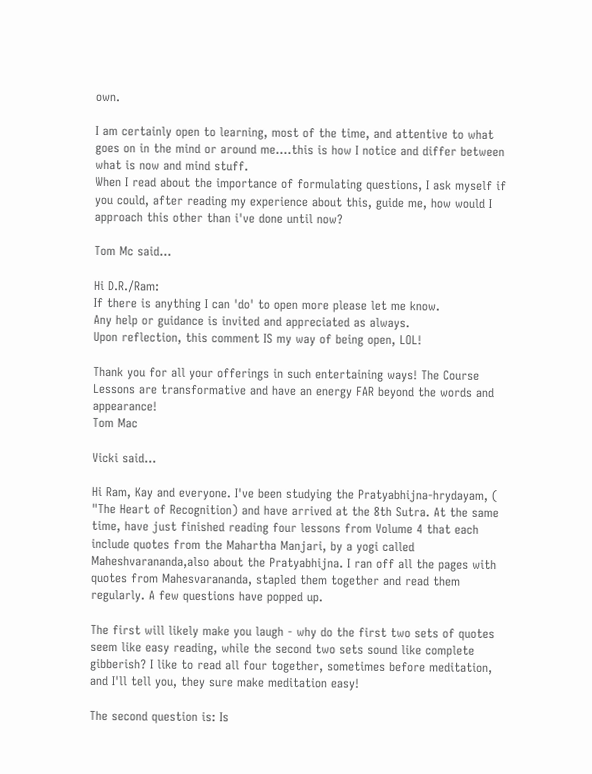own.

I am certainly open to learning, most of the time, and attentive to what goes on in the mind or around me....this is how I notice and differ between what is now and mind stuff.
When I read about the importance of formulating questions, I ask myself if you could, after reading my experience about this, guide me, how would I approach this other than i've done until now?

Tom Mc said...

Hi D.R./Ram:
If there is anything I can 'do' to open more please let me know.
Any help or guidance is invited and appreciated as always.
Upon reflection, this comment IS my way of being open, LOL!

Thank you for all your offerings in such entertaining ways! The Course Lessons are transformative and have an energy FAR beyond the words and appearance!
Tom Mac

Vicki said...

Hi Ram, Kay and everyone. I've been studying the Pratyabhijna-hrydayam, ( "The Heart of Recognition) and have arrived at the 8th Sutra. At the same time, have just finished reading four lessons from Volume 4 that each include quotes from the Mahartha Manjari, by a yogi called Maheshvarananda,also about the Pratyabhijna. I ran off all the pages with quotes from Mahesvarananda, stapled them together and read them regularly. A few questions have popped up.

The first will likely make you laugh - why do the first two sets of quotes seem like easy reading, while the second two sets sound like complete gibberish? I like to read all four together, sometimes before meditation, and I'll tell you, they sure make meditation easy!

The second question is: Is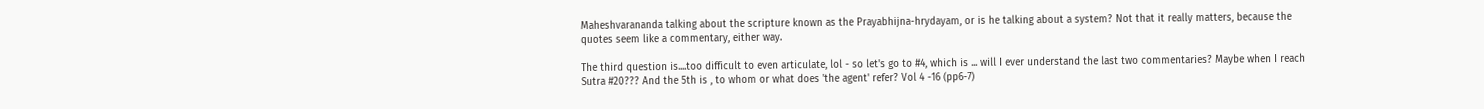Maheshvarananda talking about the scripture known as the Prayabhijna-hrydayam, or is he talking about a system? Not that it really matters, because the quotes seem like a commentary, either way.

The third question is....too difficult to even articulate, lol - so let's go to #4, which is ... will I ever understand the last two commentaries? Maybe when I reach Sutra #20??? And the 5th is , to whom or what does 'the agent' refer? Vol 4 -16 (pp6-7)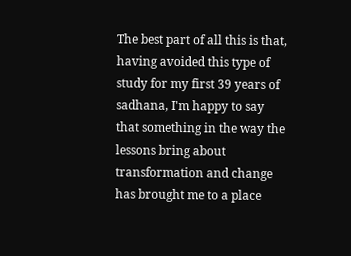The best part of all this is that, having avoided this type of study for my first 39 years of sadhana, I'm happy to say that something in the way the lessons bring about transformation and change has brought me to a place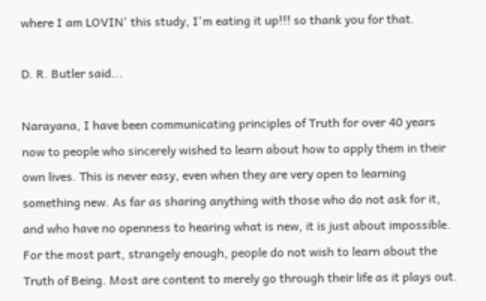where I am LOVIN' this study, I'm eating it up!!! so thank you for that.

D. R. Butler said...

Narayana, I have been communicating principles of Truth for over 40 years now to people who sincerely wished to learn about how to apply them in their own lives. This is never easy, even when they are very open to learning something new. As far as sharing anything with those who do not ask for it, and who have no openness to hearing what is new, it is just about impossible. For the most part, strangely enough, people do not wish to learn about the Truth of Being. Most are content to merely go through their life as it plays out.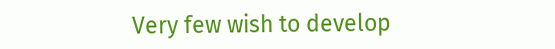Very few wish to develop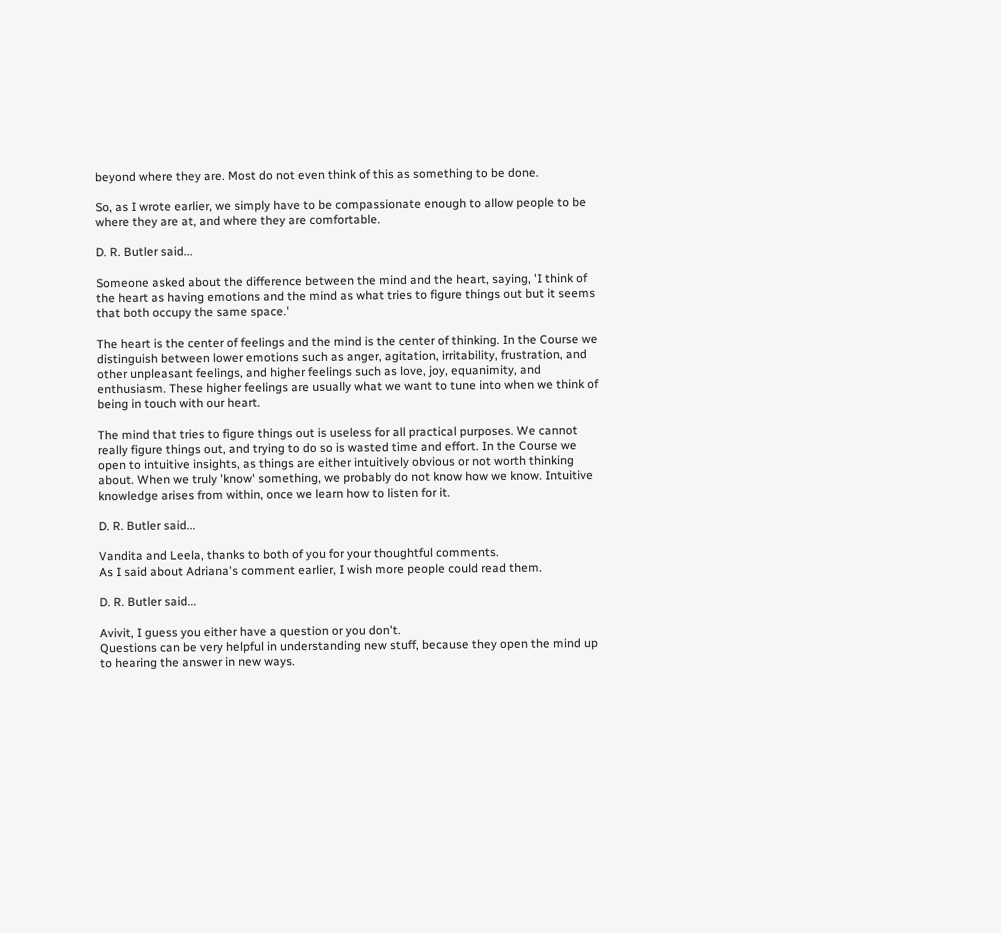beyond where they are. Most do not even think of this as something to be done.

So, as I wrote earlier, we simply have to be compassionate enough to allow people to be where they are at, and where they are comfortable.

D. R. Butler said...

Someone asked about the difference between the mind and the heart, saying, 'I think of the heart as having emotions and the mind as what tries to figure things out but it seems that both occupy the same space.'

The heart is the center of feelings and the mind is the center of thinking. In the Course we distinguish between lower emotions such as anger, agitation, irritability, frustration, and other unpleasant feelings, and higher feelings such as love, joy, equanimity, and enthusiasm. These higher feelings are usually what we want to tune into when we think of being in touch with our heart.

The mind that tries to figure things out is useless for all practical purposes. We cannot really figure things out, and trying to do so is wasted time and effort. In the Course we open to intuitive insights, as things are either intuitively obvious or not worth thinking about. When we truly 'know' something, we probably do not know how we know. Intuitive knowledge arises from within, once we learn how to listen for it.

D. R. Butler said...

Vandita and Leela, thanks to both of you for your thoughtful comments.
As I said about Adriana's comment earlier, I wish more people could read them.

D. R. Butler said...

Avivit, I guess you either have a question or you don't.
Questions can be very helpful in understanding new stuff, because they open the mind up to hearing the answer in new ways.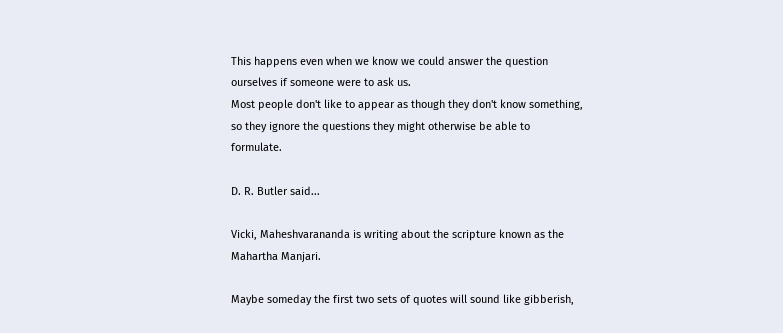This happens even when we know we could answer the question ourselves if someone were to ask us.
Most people don't like to appear as though they don't know something, so they ignore the questions they might otherwise be able to formulate.

D. R. Butler said...

Vicki, Maheshvarananda is writing about the scripture known as the Mahartha Manjari.

Maybe someday the first two sets of quotes will sound like gibberish,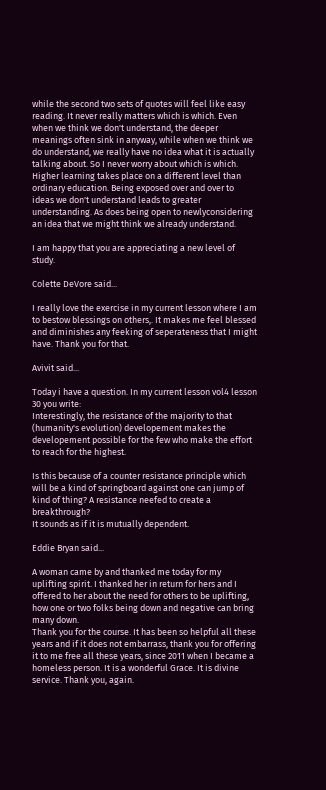while the second two sets of quotes will feel like easy reading. It never really matters which is which. Even when we think we don't understand, the deeper meanings often sink in anyway, while when we think we do understand, we really have no idea what it is actually talking about. So I never worry about which is which. Higher learning takes place on a different level than ordinary education. Being exposed over and over to ideas we don't understand leads to greater understanding. As does being open to newlyconsidering an idea that we might think we already understand.

I am happy that you are appreciating a new level of study.

Colette DeVore said...

I really love the exercise in my current lesson where I am to bestow blessings on others,. It makes me feel blessed and diminishes any feeking of seperateness that I might have. Thank you for that.

Avivit said...

Today i have a question. In my current lesson vol4 lesson 30 you write:
Interestingly, the resistance of the majority to that (humanity's evolution) developement makes the developement possible for the few who make the effort to reach for the highest.

Is this because of a counter resistance principle which will be a kind of springboard against one can jump of kind of thing? A resistance neefed to create a breakthrough?
It sounds as if it is mutually dependent.

Eddie Bryan said...

A woman came by and thanked me today for my uplifting spirit. I thanked her in return for hers and I offered to her about the need for others to be uplifting, how one or two folks being down and negative can bring many down.
Thank you for the course. It has been so helpful all these years and if it does not embarrass, thank you for offering it to me free all these years, since 2011 when I became a homeless person. It is a wonderful Grace. It is divine service. Thank you, again.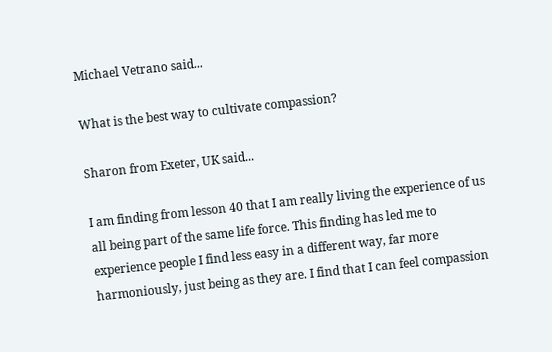Michael Vetrano said...

What is the best way to cultivate compassion?

Sharon from Exeter, UK said...

I am finding from lesson 40 that I am really living the experience of us all being part of the same life force. This finding has led me to experience people I find less easy in a different way, far more harmoniously, just being as they are. I find that I can feel compassion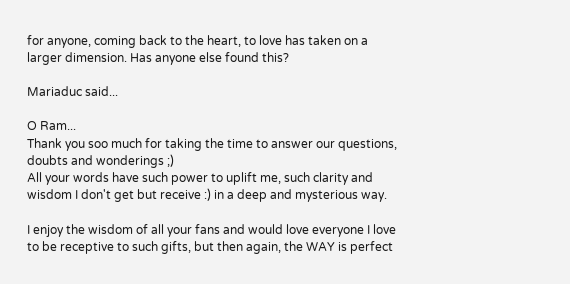for anyone, coming back to the heart, to love has taken on a larger dimension. Has anyone else found this?

Mariaduc said...

O Ram...
Thank you soo much for taking the time to answer our questions, doubts and wonderings ;)
All your words have such power to uplift me, such clarity and wisdom I don't get but receive :) in a deep and mysterious way.

I enjoy the wisdom of all your fans and would love everyone I love to be receptive to such gifts, but then again, the WAY is perfect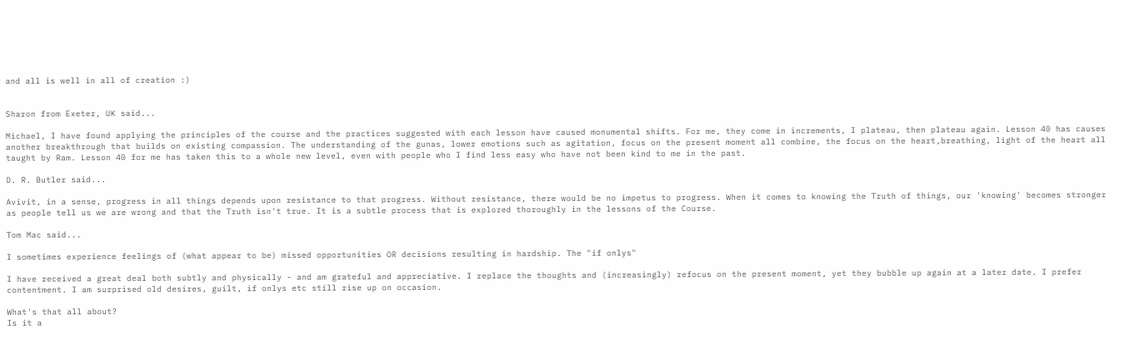and all is well in all of creation :)


Sharon from Exeter, UK said...

Michael, I have found applying the principles of the course and the practices suggested with each lesson have caused monumental shifts. For me, they come in increments, I plateau, then plateau again. Lesson 40 has causes another breakthrough that builds on existing compassion. The understanding of the gunas, lower emotions such as agitation, focus on the present moment all combine, the focus on the heart,breathing, light of the heart all taught by Ram. Lesson 40 for me has taken this to a whole new level, even with people who I find less easy who have not been kind to me in the past.

D. R. Butler said...

Avivit, in a sense, progress in all things depends upon resistance to that progress. Without resistance, there would be no impetus to progress. When it comes to knowing the Truth of things, our 'knowing' becomes stronger as people tell us we are wrong and that the Truth isn't true. It is a subtle process that is explored thoroughly in the lessons of the Course.

Tom Mac said...

I sometimes experience feelings of (what appear to be) missed opportunities OR decisions resulting in hardship. The "if onlys"

I have received a great deal both subtly and physically - and am grateful and appreciative. I replace the thoughts and (increasingly) refocus on the present moment, yet they bubble up again at a later date. I prefer contentment. I am surprised old desires, guilt, if onlys etc still rise up on occasion.

What's that all about?
Is it a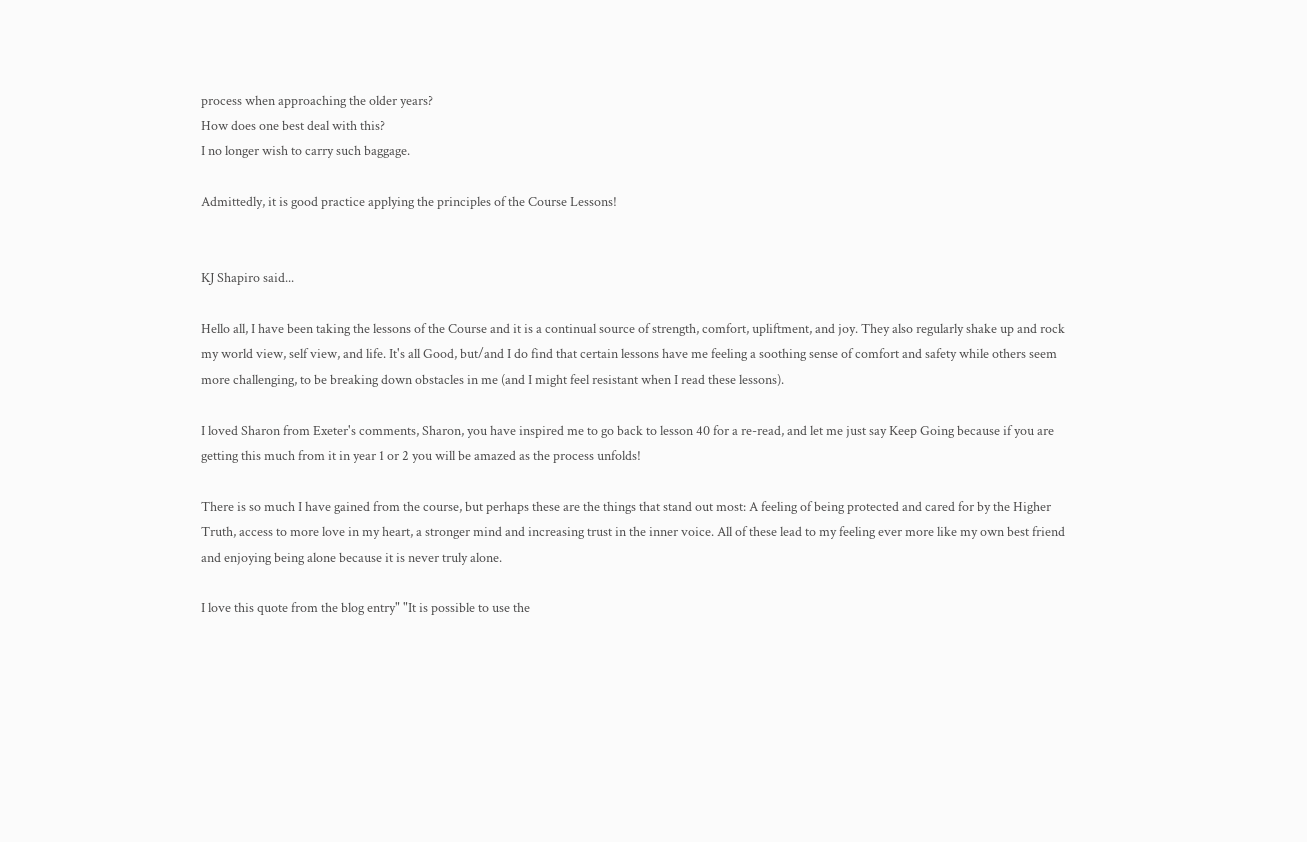process when approaching the older years?
How does one best deal with this?
I no longer wish to carry such baggage.

Admittedly, it is good practice applying the principles of the Course Lessons!


KJ Shapiro said...

Hello all, I have been taking the lessons of the Course and it is a continual source of strength, comfort, upliftment, and joy. They also regularly shake up and rock my world view, self view, and life. It's all Good, but/and I do find that certain lessons have me feeling a soothing sense of comfort and safety while others seem more challenging, to be breaking down obstacles in me (and I might feel resistant when I read these lessons).

I loved Sharon from Exeter's comments, Sharon, you have inspired me to go back to lesson 40 for a re-read, and let me just say Keep Going because if you are getting this much from it in year 1 or 2 you will be amazed as the process unfolds!

There is so much I have gained from the course, but perhaps these are the things that stand out most: A feeling of being protected and cared for by the Higher Truth, access to more love in my heart, a stronger mind and increasing trust in the inner voice. All of these lead to my feeling ever more like my own best friend and enjoying being alone because it is never truly alone.

I love this quote from the blog entry" "It is possible to use the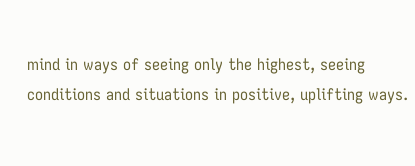mind in ways of seeing only the highest, seeing conditions and situations in positive, uplifting ways.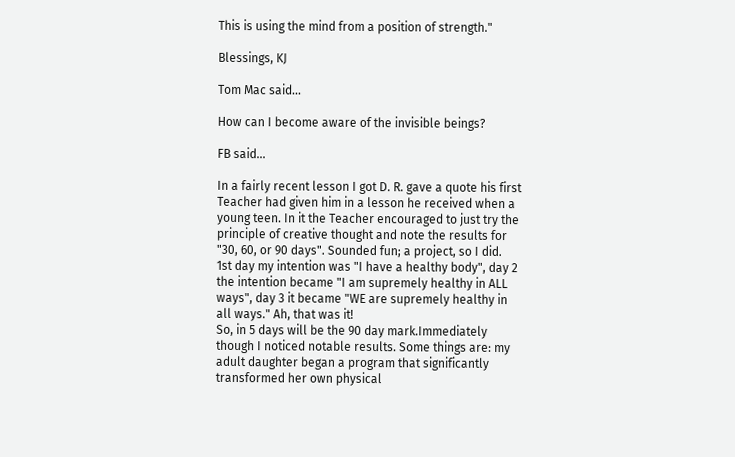This is using the mind from a position of strength."

Blessings, KJ

Tom Mac said...

How can I become aware of the invisible beings?

FB said...

In a fairly recent lesson I got D. R. gave a quote his first Teacher had given him in a lesson he received when a young teen. In it the Teacher encouraged to just try the principle of creative thought and note the results for "30, 60, or 90 days". Sounded fun; a project, so I did.
1st day my intention was "I have a healthy body", day 2 the intention became "I am supremely healthy in ALL ways", day 3 it became "WE are supremely healthy in all ways." Ah, that was it!
So, in 5 days will be the 90 day mark.Immediately though I noticed notable results. Some things are: my adult daughter began a program that significantly transformed her own physical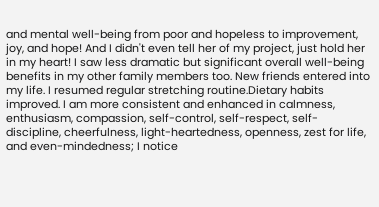and mental well-being from poor and hopeless to improvement, joy, and hope! And I didn't even tell her of my project, just hold her in my heart! I saw less dramatic but significant overall well-being benefits in my other family members too. New friends entered into my life. I resumed regular stretching routine.Dietary habits improved. I am more consistent and enhanced in calmness, enthusiasm, compassion, self-control, self-respect, self-discipline, cheerfulness, light-heartedness, openness, zest for life, and even-mindedness; I notice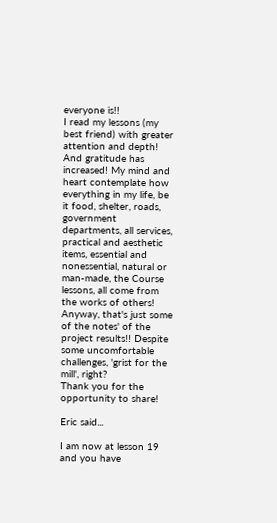everyone is!!
I read my lessons (my best friend) with greater attention and depth!
And gratitude has increased! My mind and heart contemplate how everything in my life, be it food, shelter, roads, government departments, all services, practical and aesthetic items, essential and nonessential, natural or man-made, the Course lessons, all come from the works of others!
Anyway, that's just some of the notes' of the project results!! Despite some uncomfortable challenges, 'grist for the mill', right?
Thank you for the opportunity to share!

Eric said...

I am now at lesson 19 and you have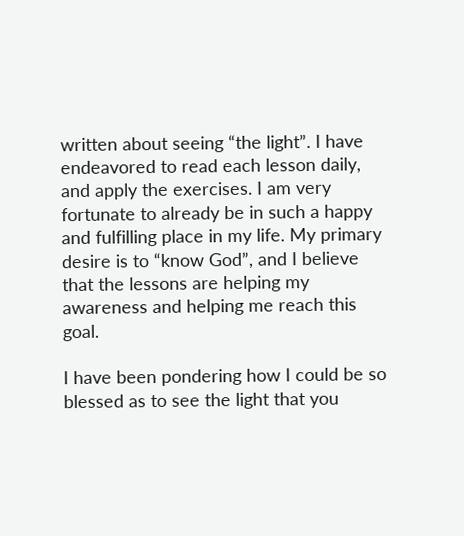written about seeing “the light”. I have endeavored to read each lesson daily, and apply the exercises. I am very fortunate to already be in such a happy and fulfilling place in my life. My primary desire is to “know God”, and I believe that the lessons are helping my awareness and helping me reach this goal.

I have been pondering how I could be so blessed as to see the light that you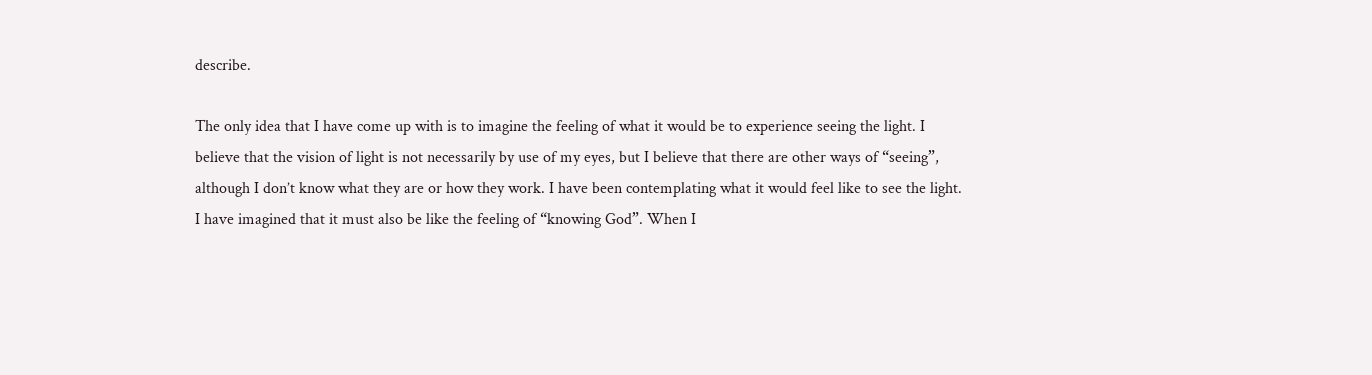describe.

The only idea that I have come up with is to imagine the feeling of what it would be to experience seeing the light. I believe that the vision of light is not necessarily by use of my eyes, but I believe that there are other ways of “seeing”, although I don’t know what they are or how they work. I have been contemplating what it would feel like to see the light. I have imagined that it must also be like the feeling of “knowing God”. When I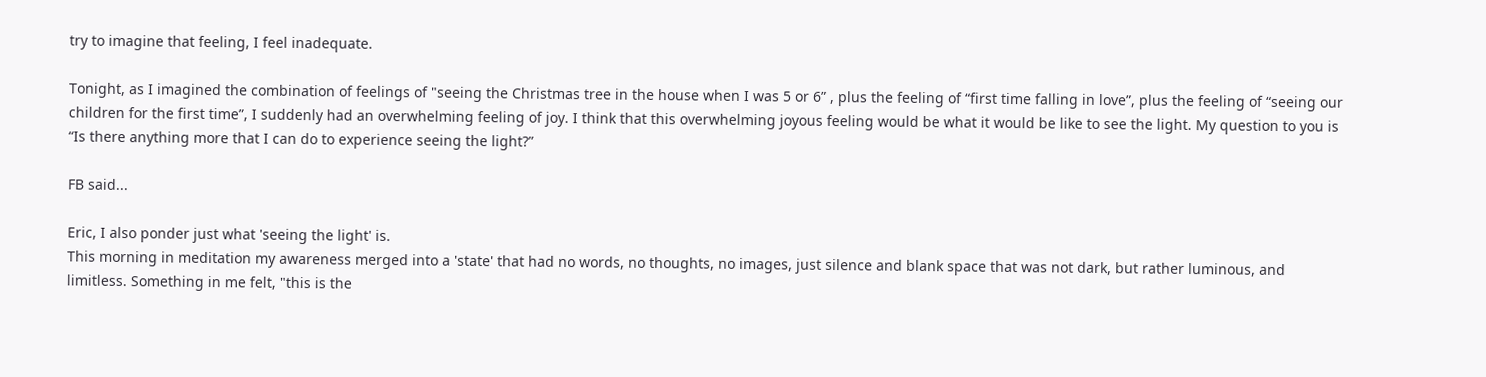try to imagine that feeling, I feel inadequate.

Tonight, as I imagined the combination of feelings of "seeing the Christmas tree in the house when I was 5 or 6” , plus the feeling of “first time falling in love”, plus the feeling of “seeing our children for the first time”, I suddenly had an overwhelming feeling of joy. I think that this overwhelming joyous feeling would be what it would be like to see the light. My question to you is “Is there anything more that I can do to experience seeing the light?”

FB said...

Eric, I also ponder just what 'seeing the light' is.
This morning in meditation my awareness merged into a 'state' that had no words, no thoughts, no images, just silence and blank space that was not dark, but rather luminous, and limitless. Something in me felt, "this is the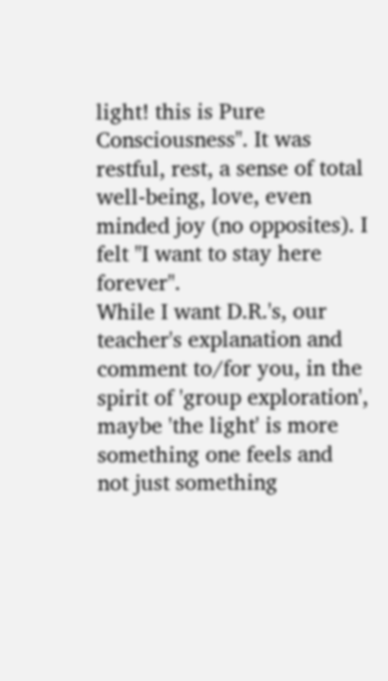light! this is Pure Consciousness". It was restful, rest, a sense of total well-being, love, even minded joy (no opposites). I felt "I want to stay here forever".
While I want D.R.'s, our teacher's explanation and comment to/for you, in the spirit of 'group exploration', maybe 'the light' is more something one feels and not just something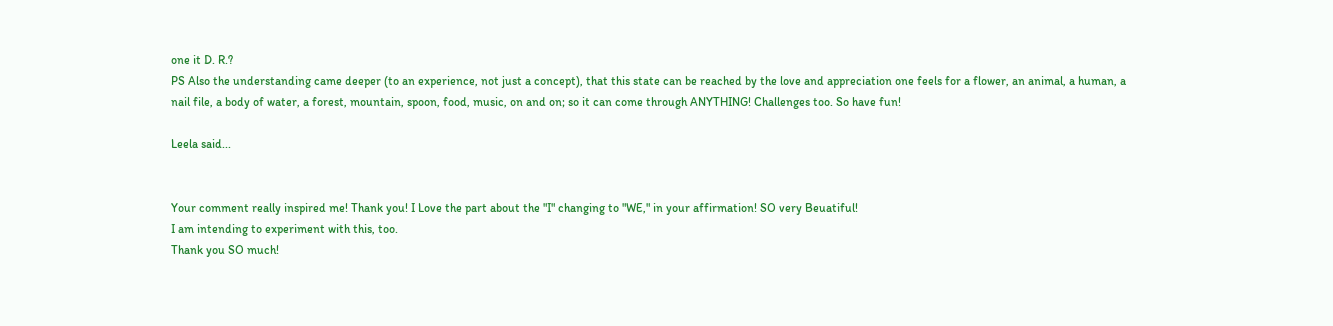one it D. R.?
PS Also the understanding came deeper (to an experience, not just a concept), that this state can be reached by the love and appreciation one feels for a flower, an animal, a human, a nail file, a body of water, a forest, mountain, spoon, food, music, on and on; so it can come through ANYTHING! Challenges too. So have fun!

Leela said...


Your comment really inspired me! Thank you! I Love the part about the "I" changing to "WE," in your affirmation! SO very Beuatiful!
I am intending to experiment with this, too.
Thank you SO much!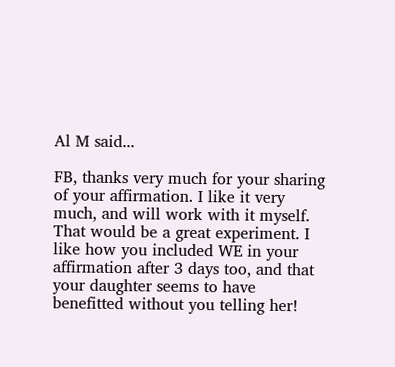Al M said...

FB, thanks very much for your sharing of your affirmation. I like it very much, and will work with it myself. That would be a great experiment. I like how you included WE in your affirmation after 3 days too, and that your daughter seems to have benefitted without you telling her!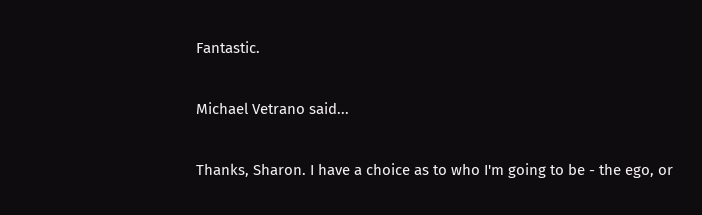Fantastic.

Michael Vetrano said...

Thanks, Sharon. I have a choice as to who I'm going to be - the ego, or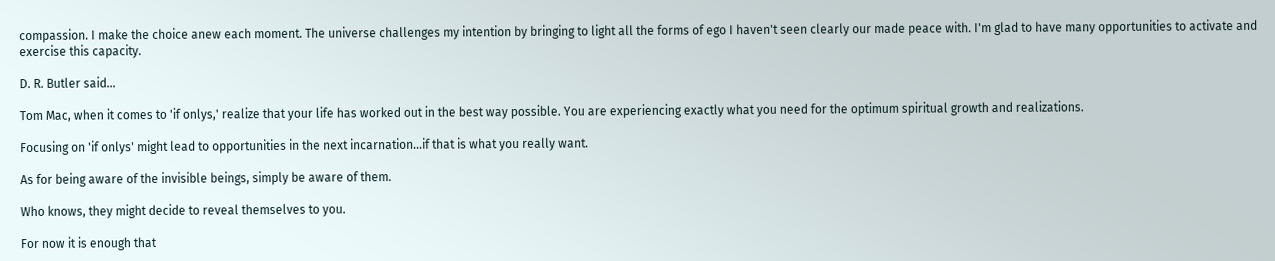compassion. I make the choice anew each moment. The universe challenges my intention by bringing to light all the forms of ego I haven't seen clearly our made peace with. I'm glad to have many opportunities to activate and exercise this capacity.

D. R. Butler said...

Tom Mac, when it comes to 'if onlys,' realize that your life has worked out in the best way possible. You are experiencing exactly what you need for the optimum spiritual growth and realizations.

Focusing on 'if onlys' might lead to opportunities in the next incarnation...if that is what you really want.

As for being aware of the invisible beings, simply be aware of them.

Who knows, they might decide to reveal themselves to you.

For now it is enough that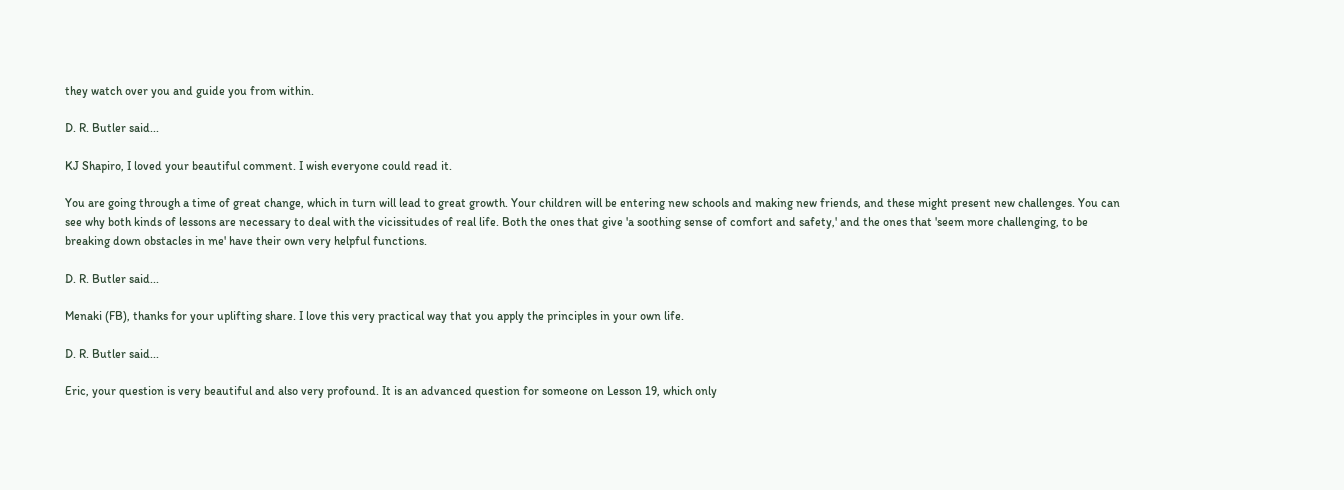they watch over you and guide you from within.

D. R. Butler said...

KJ Shapiro, I loved your beautiful comment. I wish everyone could read it.

You are going through a time of great change, which in turn will lead to great growth. Your children will be entering new schools and making new friends, and these might present new challenges. You can see why both kinds of lessons are necessary to deal with the vicissitudes of real life. Both the ones that give 'a soothing sense of comfort and safety,' and the ones that 'seem more challenging, to be breaking down obstacles in me' have their own very helpful functions.

D. R. Butler said...

Menaki (FB), thanks for your uplifting share. I love this very practical way that you apply the principles in your own life.

D. R. Butler said...

Eric, your question is very beautiful and also very profound. It is an advanced question for someone on Lesson 19, which only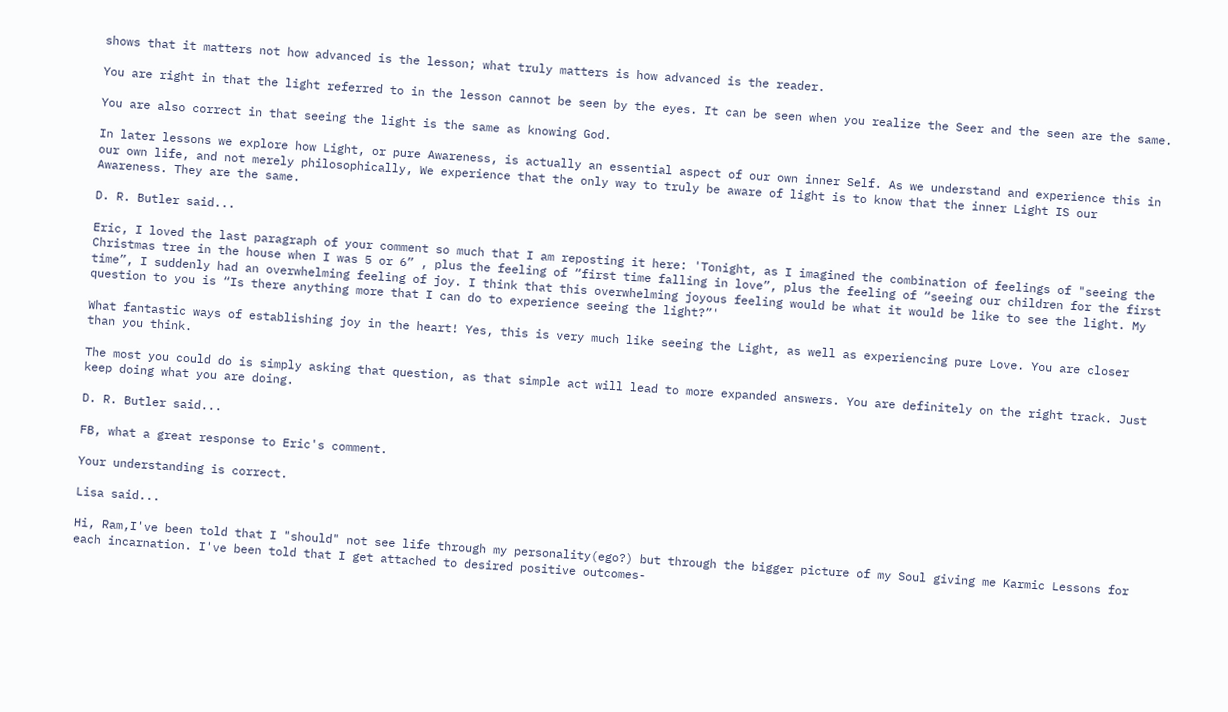shows that it matters not how advanced is the lesson; what truly matters is how advanced is the reader.

You are right in that the light referred to in the lesson cannot be seen by the eyes. It can be seen when you realize the Seer and the seen are the same.

You are also correct in that seeing the light is the same as knowing God.

In later lessons we explore how Light, or pure Awareness, is actually an essential aspect of our own inner Self. As we understand and experience this in our own life, and not merely philosophically, We experience that the only way to truly be aware of light is to know that the inner Light IS our Awareness. They are the same.

D. R. Butler said...

Eric, I loved the last paragraph of your comment so much that I am reposting it here: 'Tonight, as I imagined the combination of feelings of "seeing the Christmas tree in the house when I was 5 or 6” , plus the feeling of “first time falling in love”, plus the feeling of “seeing our children for the first time”, I suddenly had an overwhelming feeling of joy. I think that this overwhelming joyous feeling would be what it would be like to see the light. My question to you is “Is there anything more that I can do to experience seeing the light?”'

What fantastic ways of establishing joy in the heart! Yes, this is very much like seeing the Light, as well as experiencing pure Love. You are closer than you think.

The most you could do is simply asking that question, as that simple act will lead to more expanded answers. You are definitely on the right track. Just keep doing what you are doing.

D. R. Butler said...

FB, what a great response to Eric's comment.

Your understanding is correct.

Lisa said...

Hi, Ram,I've been told that I "should" not see life through my personality(ego?) but through the bigger picture of my Soul giving me Karmic Lessons for each incarnation. I've been told that I get attached to desired positive outcomes-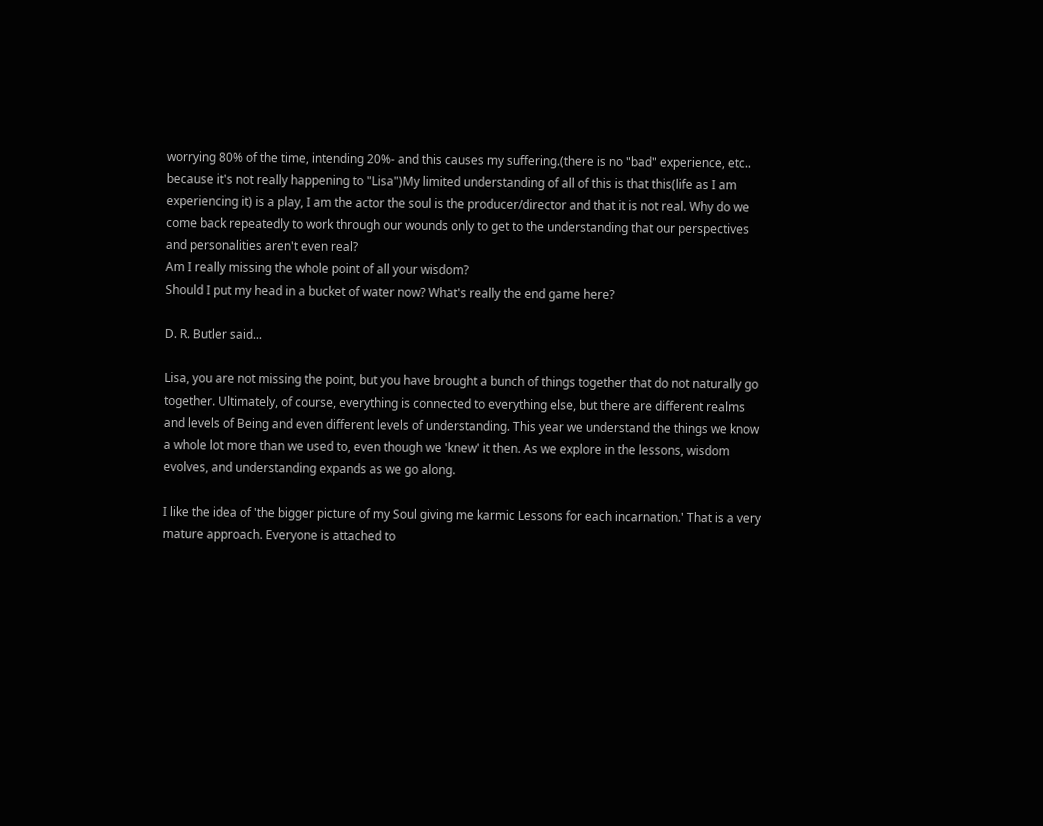worrying 80% of the time, intending 20%- and this causes my suffering.(there is no "bad" experience, etc.. because it's not really happening to "Lisa")My limited understanding of all of this is that this(life as I am experiencing it) is a play, I am the actor the soul is the producer/director and that it is not real. Why do we come back repeatedly to work through our wounds only to get to the understanding that our perspectives and personalities aren't even real?
Am I really missing the whole point of all your wisdom?
Should I put my head in a bucket of water now? What's really the end game here?

D. R. Butler said...

Lisa, you are not missing the point, but you have brought a bunch of things together that do not naturally go together. Ultimately, of course, everything is connected to everything else, but there are different realms and levels of Being and even different levels of understanding. This year we understand the things we know a whole lot more than we used to, even though we 'knew' it then. As we explore in the lessons, wisdom evolves, and understanding expands as we go along.

I like the idea of 'the bigger picture of my Soul giving me karmic Lessons for each incarnation.' That is a very mature approach. Everyone is attached to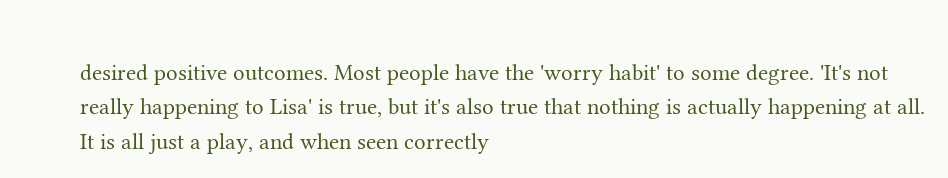desired positive outcomes. Most people have the 'worry habit' to some degree. 'It's not really happening to Lisa' is true, but it's also true that nothing is actually happening at all. It is all just a play, and when seen correctly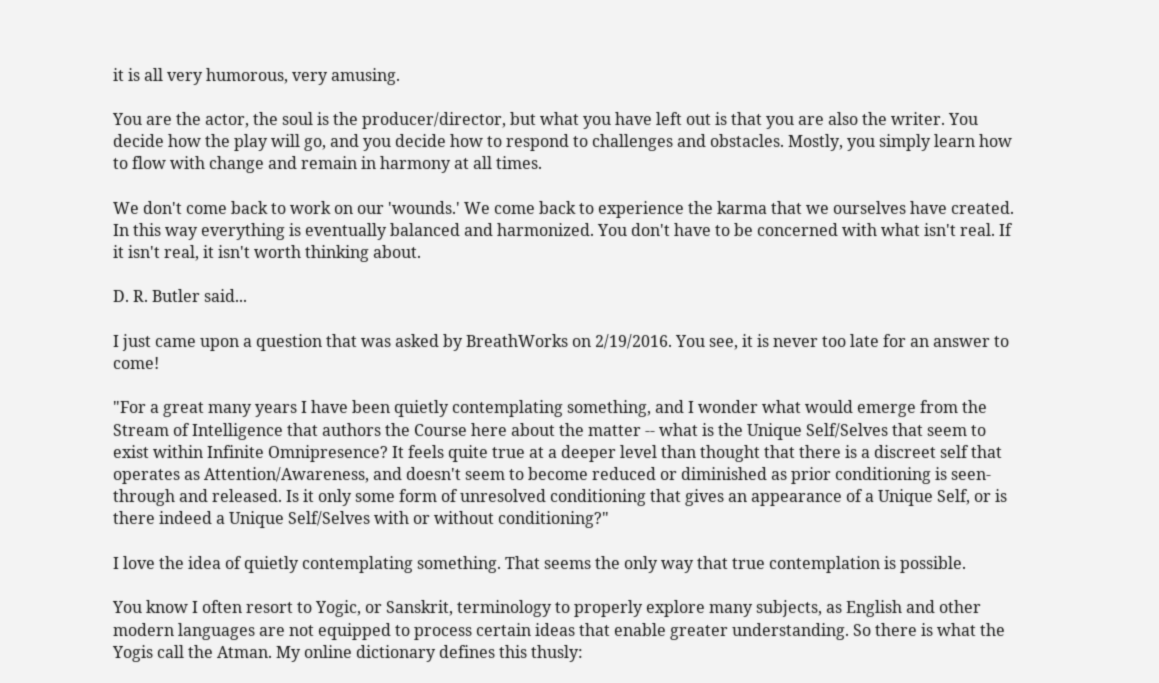it is all very humorous, very amusing.

You are the actor, the soul is the producer/director, but what you have left out is that you are also the writer. You decide how the play will go, and you decide how to respond to challenges and obstacles. Mostly, you simply learn how to flow with change and remain in harmony at all times.

We don't come back to work on our 'wounds.' We come back to experience the karma that we ourselves have created. In this way everything is eventually balanced and harmonized. You don't have to be concerned with what isn't real. If it isn't real, it isn't worth thinking about.

D. R. Butler said...

I just came upon a question that was asked by BreathWorks on 2/19/2016. You see, it is never too late for an answer to come!

"For a great many years I have been quietly contemplating something, and I wonder what would emerge from the Stream of Intelligence that authors the Course here about the matter -- what is the Unique Self/Selves that seem to exist within Infinite Omnipresence? It feels quite true at a deeper level than thought that there is a discreet self that operates as Attention/Awareness, and doesn't seem to become reduced or diminished as prior conditioning is seen-through and released. Is it only some form of unresolved conditioning that gives an appearance of a Unique Self, or is there indeed a Unique Self/Selves with or without conditioning?"

I love the idea of quietly contemplating something. That seems the only way that true contemplation is possible.

You know I often resort to Yogic, or Sanskrit, terminology to properly explore many subjects, as English and other modern languages are not equipped to process certain ideas that enable greater understanding. So there is what the Yogis call the Atman. My online dictionary defines this thusly: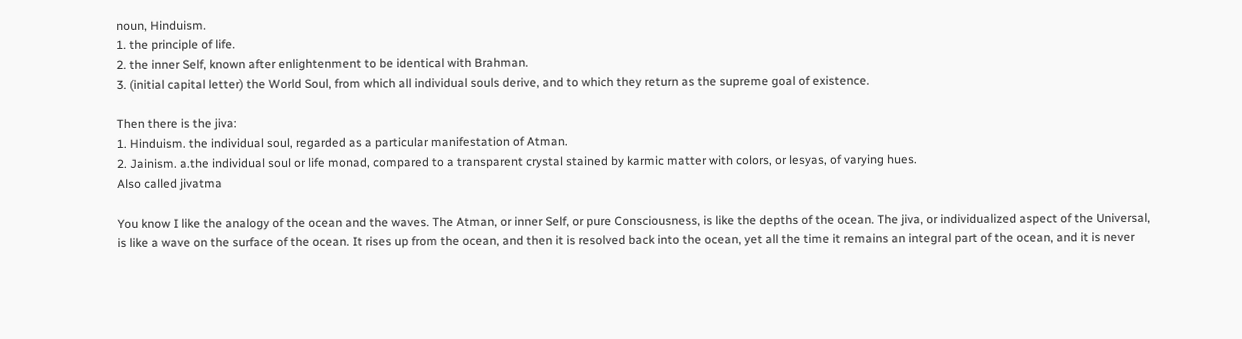noun, Hinduism.
1. the principle of life.
2. the inner Self, known after enlightenment to be identical with Brahman.
3. (initial capital letter) the World Soul, from which all individual souls derive, and to which they return as the supreme goal of existence.

Then there is the jiva:
1. Hinduism. the individual soul, regarded as a particular manifestation of Atman.
2. Jainism. a.the individual soul or life monad, compared to a transparent crystal stained by karmic matter with colors, or lesyas, of varying hues.
Also called jivatma

You know I like the analogy of the ocean and the waves. The Atman, or inner Self, or pure Consciousness, is like the depths of the ocean. The jiva, or individualized aspect of the Universal, is like a wave on the surface of the ocean. It rises up from the ocean, and then it is resolved back into the ocean, yet all the time it remains an integral part of the ocean, and it is never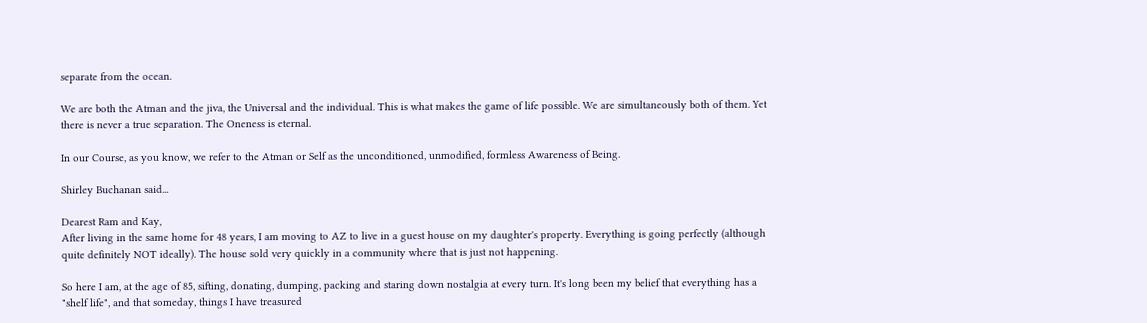separate from the ocean.

We are both the Atman and the jiva, the Universal and the individual. This is what makes the game of life possible. We are simultaneously both of them. Yet there is never a true separation. The Oneness is eternal.

In our Course, as you know, we refer to the Atman or Self as the unconditioned, unmodified, formless Awareness of Being.

Shirley Buchanan said...

Dearest Ram and Kay,
After living in the same home for 48 years, I am moving to AZ to live in a guest house on my daughter's property. Everything is going perfectly (although quite definitely NOT ideally). The house sold very quickly in a community where that is just not happening.

So here I am, at the age of 85, sifting, donating, dumping, packing and staring down nostalgia at every turn. It's long been my belief that everything has a "shelf life", and that someday, things I have treasured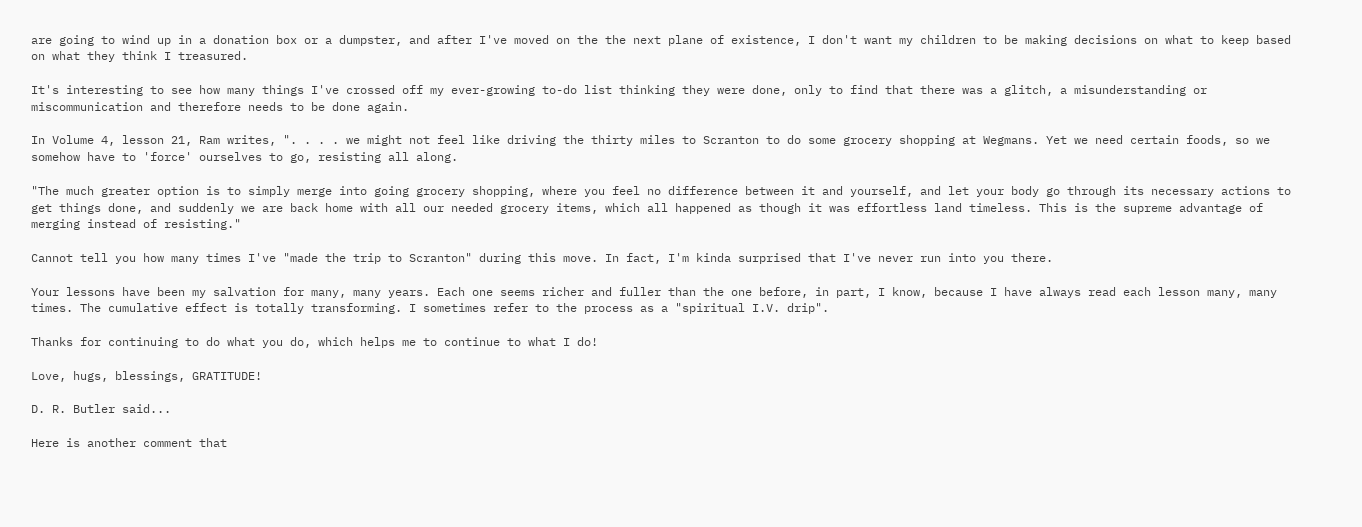are going to wind up in a donation box or a dumpster, and after I've moved on the the next plane of existence, I don't want my children to be making decisions on what to keep based on what they think I treasured.

It's interesting to see how many things I've crossed off my ever-growing to-do list thinking they were done, only to find that there was a glitch, a misunderstanding or miscommunication and therefore needs to be done again.

In Volume 4, lesson 21, Ram writes, ". . . . we might not feel like driving the thirty miles to Scranton to do some grocery shopping at Wegmans. Yet we need certain foods, so we somehow have to 'force' ourselves to go, resisting all along.

"The much greater option is to simply merge into going grocery shopping, where you feel no difference between it and yourself, and let your body go through its necessary actions to get things done, and suddenly we are back home with all our needed grocery items, which all happened as though it was effortless land timeless. This is the supreme advantage of merging instead of resisting."

Cannot tell you how many times I've "made the trip to Scranton" during this move. In fact, I'm kinda surprised that I've never run into you there.

Your lessons have been my salvation for many, many years. Each one seems richer and fuller than the one before, in part, I know, because I have always read each lesson many, many times. The cumulative effect is totally transforming. I sometimes refer to the process as a "spiritual I.V. drip".

Thanks for continuing to do what you do, which helps me to continue to what I do!

Love, hugs, blessings, GRATITUDE!

D. R. Butler said...

Here is another comment that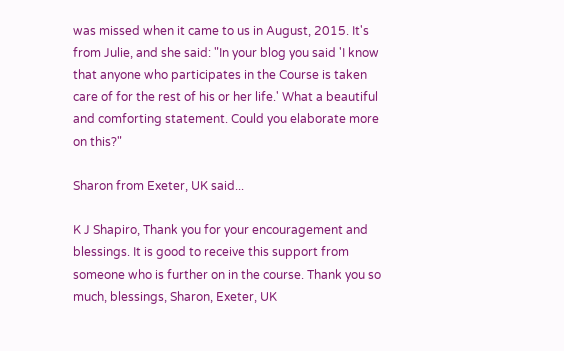was missed when it came to us in August, 2015. It's from Julie, and she said: "In your blog you said 'I know that anyone who participates in the Course is taken care of for the rest of his or her life.' What a beautiful and comforting statement. Could you elaborate more on this?"

Sharon from Exeter, UK said...

K J Shapiro, Thank you for your encouragement and blessings. It is good to receive this support from someone who is further on in the course. Thank you so much, blessings, Sharon, Exeter, UK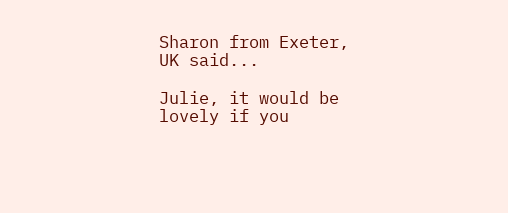Sharon from Exeter, UK said...

Julie, it would be lovely if you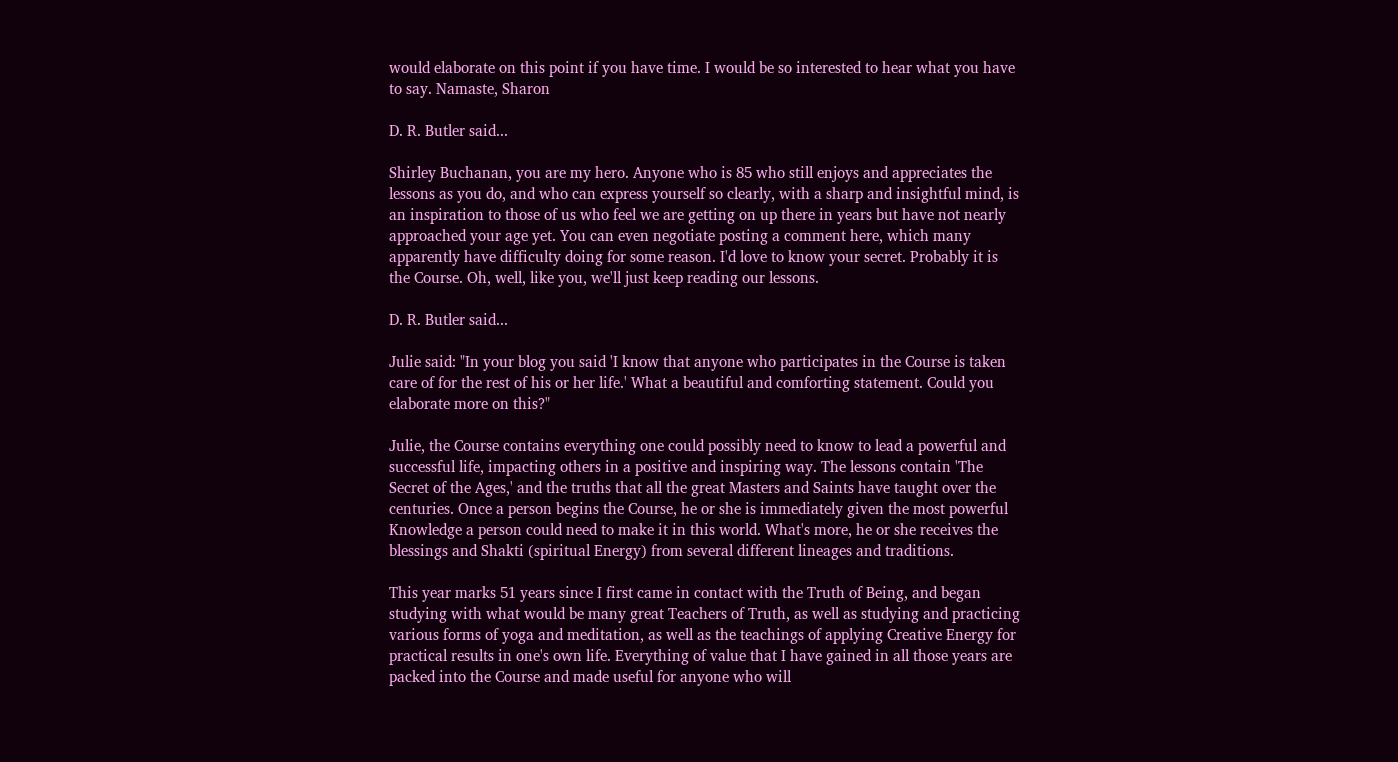would elaborate on this point if you have time. I would be so interested to hear what you have to say. Namaste, Sharon

D. R. Butler said...

Shirley Buchanan, you are my hero. Anyone who is 85 who still enjoys and appreciates the lessons as you do, and who can express yourself so clearly, with a sharp and insightful mind, is an inspiration to those of us who feel we are getting on up there in years but have not nearly approached your age yet. You can even negotiate posting a comment here, which many apparently have difficulty doing for some reason. I'd love to know your secret. Probably it is the Course. Oh, well, like you, we'll just keep reading our lessons.

D. R. Butler said...

Julie said: "In your blog you said 'I know that anyone who participates in the Course is taken care of for the rest of his or her life.' What a beautiful and comforting statement. Could you elaborate more on this?"

Julie, the Course contains everything one could possibly need to know to lead a powerful and successful life, impacting others in a positive and inspiring way. The lessons contain 'The Secret of the Ages,' and the truths that all the great Masters and Saints have taught over the centuries. Once a person begins the Course, he or she is immediately given the most powerful Knowledge a person could need to make it in this world. What's more, he or she receives the blessings and Shakti (spiritual Energy) from several different lineages and traditions.

This year marks 51 years since I first came in contact with the Truth of Being, and began studying with what would be many great Teachers of Truth, as well as studying and practicing various forms of yoga and meditation, as well as the teachings of applying Creative Energy for practical results in one's own life. Everything of value that I have gained in all those years are packed into the Course and made useful for anyone who will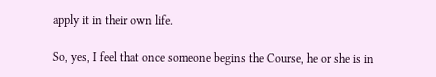apply it in their own life.

So, yes, I feel that once someone begins the Course, he or she is in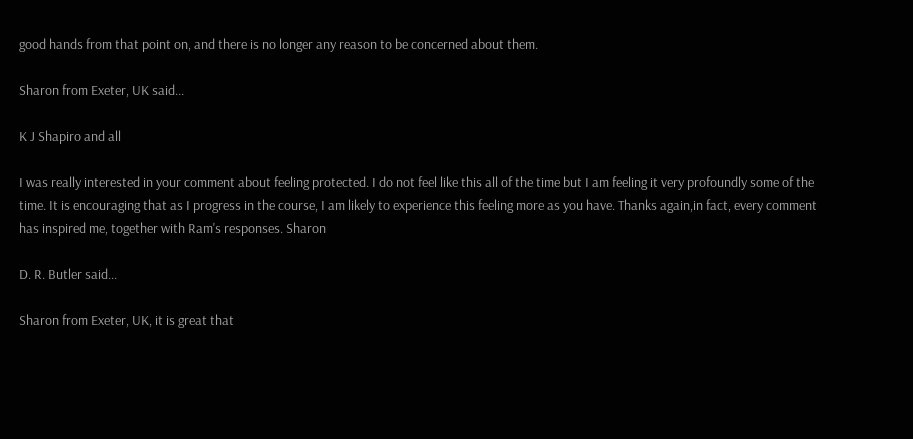good hands from that point on, and there is no longer any reason to be concerned about them.

Sharon from Exeter, UK said...

K J Shapiro and all

I was really interested in your comment about feeling protected. I do not feel like this all of the time but I am feeling it very profoundly some of the time. It is encouraging that as I progress in the course, I am likely to experience this feeling more as you have. Thanks again,in fact, every comment has inspired me, together with Ram's responses. Sharon

D. R. Butler said...

Sharon from Exeter, UK, it is great that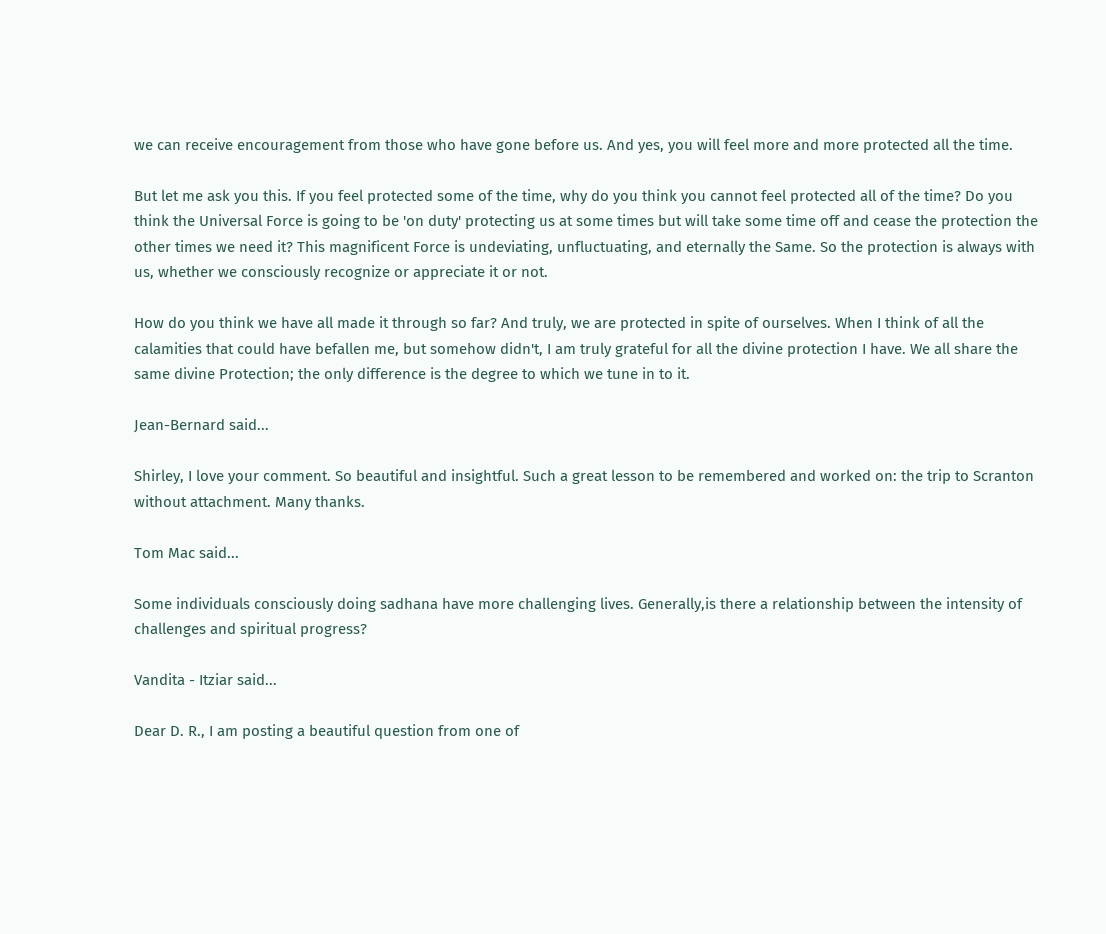we can receive encouragement from those who have gone before us. And yes, you will feel more and more protected all the time.

But let me ask you this. If you feel protected some of the time, why do you think you cannot feel protected all of the time? Do you think the Universal Force is going to be 'on duty' protecting us at some times but will take some time off and cease the protection the other times we need it? This magnificent Force is undeviating, unfluctuating, and eternally the Same. So the protection is always with us, whether we consciously recognize or appreciate it or not.

How do you think we have all made it through so far? And truly, we are protected in spite of ourselves. When I think of all the calamities that could have befallen me, but somehow didn't, I am truly grateful for all the divine protection I have. We all share the same divine Protection; the only difference is the degree to which we tune in to it.

Jean-Bernard said...

Shirley, I love your comment. So beautiful and insightful. Such a great lesson to be remembered and worked on: the trip to Scranton without attachment. Many thanks.

Tom Mac said...

Some individuals consciously doing sadhana have more challenging lives. Generally,is there a relationship between the intensity of challenges and spiritual progress?

Vandita - Itziar said...

Dear D. R., I am posting a beautiful question from one of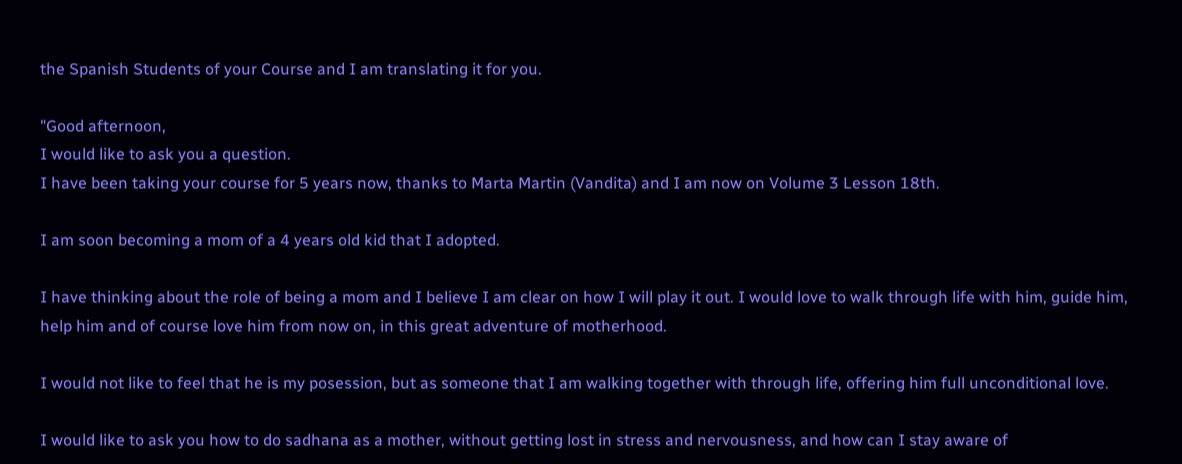the Spanish Students of your Course and I am translating it for you.

"Good afternoon,
I would like to ask you a question.
I have been taking your course for 5 years now, thanks to Marta Martin (Vandita) and I am now on Volume 3 Lesson 18th.

I am soon becoming a mom of a 4 years old kid that I adopted.

I have thinking about the role of being a mom and I believe I am clear on how I will play it out. I would love to walk through life with him, guide him, help him and of course love him from now on, in this great adventure of motherhood.

I would not like to feel that he is my posession, but as someone that I am walking together with through life, offering him full unconditional love.

I would like to ask you how to do sadhana as a mother, without getting lost in stress and nervousness, and how can I stay aware of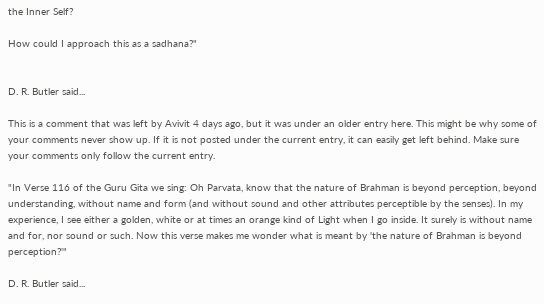the Inner Self?

How could I approach this as a sadhana?"


D. R. Butler said...

This is a comment that was left by Avivit 4 days ago, but it was under an older entry here. This might be why some of your comments never show up. If it is not posted under the current entry, it can easily get left behind. Make sure your comments only follow the current entry.

"In Verse 116 of the Guru Gita we sing: Oh Parvata, know that the nature of Brahman is beyond perception, beyond understanding, without name and form (and without sound and other attributes perceptible by the senses). In my experience, I see either a golden, white or at times an orange kind of Light when I go inside. It surely is without name and for, nor sound or such. Now this verse makes me wonder what is meant by 'the nature of Brahman is beyond perception?'"

D. R. Butler said...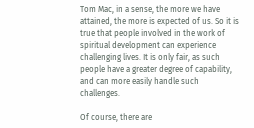Tom Mac, in a sense, the more we have attained, the more is expected of us. So it is true that people involved in the work of spiritual development can experience challenging lives. It is only fair, as such people have a greater degree of capability, and can more easily handle such challenges.

Of course, there are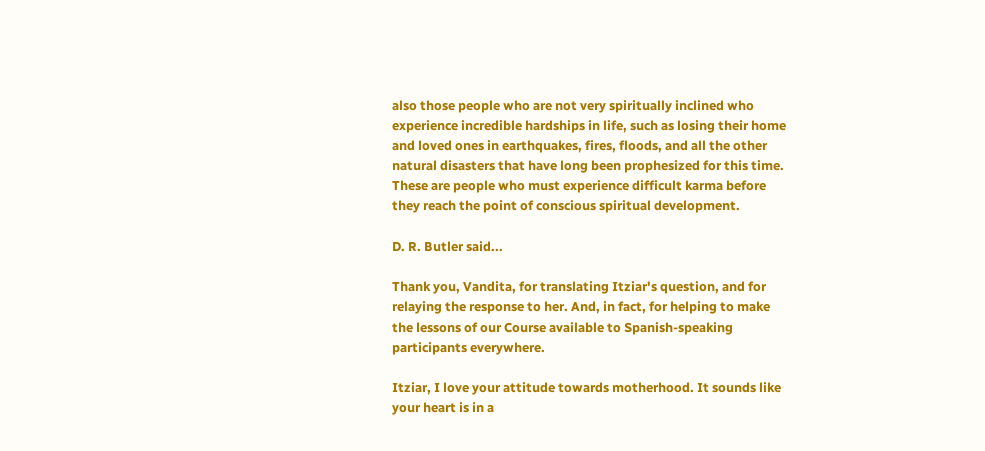also those people who are not very spiritually inclined who experience incredible hardships in life, such as losing their home and loved ones in earthquakes, fires, floods, and all the other natural disasters that have long been prophesized for this time. These are people who must experience difficult karma before they reach the point of conscious spiritual development.

D. R. Butler said...

Thank you, Vandita, for translating Itziar's question, and for relaying the response to her. And, in fact, for helping to make the lessons of our Course available to Spanish-speaking participants everywhere.

Itziar, I love your attitude towards motherhood. It sounds like your heart is in a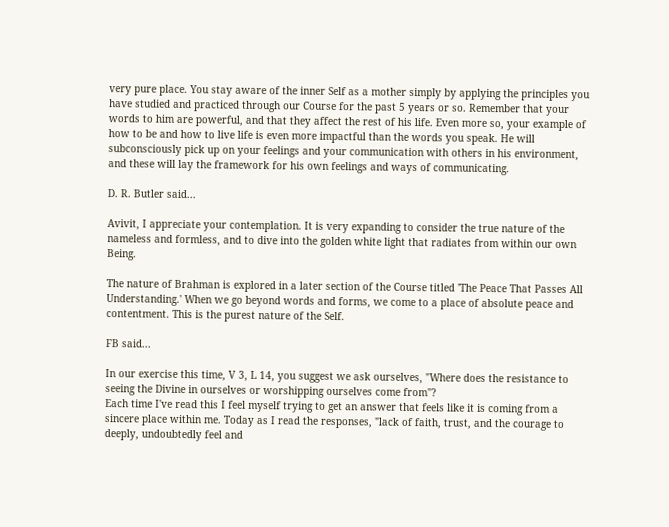very pure place. You stay aware of the inner Self as a mother simply by applying the principles you have studied and practiced through our Course for the past 5 years or so. Remember that your words to him are powerful, and that they affect the rest of his life. Even more so, your example of how to be and how to live life is even more impactful than the words you speak. He will subconsciously pick up on your feelings and your communication with others in his environment, and these will lay the framework for his own feelings and ways of communicating.

D. R. Butler said...

Avivit, I appreciate your contemplation. It is very expanding to consider the true nature of the nameless and formless, and to dive into the golden white light that radiates from within our own Being.

The nature of Brahman is explored in a later section of the Course titled 'The Peace That Passes All Understanding.' When we go beyond words and forms, we come to a place of absolute peace and contentment. This is the purest nature of the Self.

FB said...

In our exercise this time, V 3, L 14, you suggest we ask ourselves, "Where does the resistance to seeing the Divine in ourselves or worshipping ourselves come from"?
Each time I've read this I feel myself trying to get an answer that feels like it is coming from a sincere place within me. Today as I read the responses, "lack of faith, trust, and the courage to deeply, undoubtedly feel and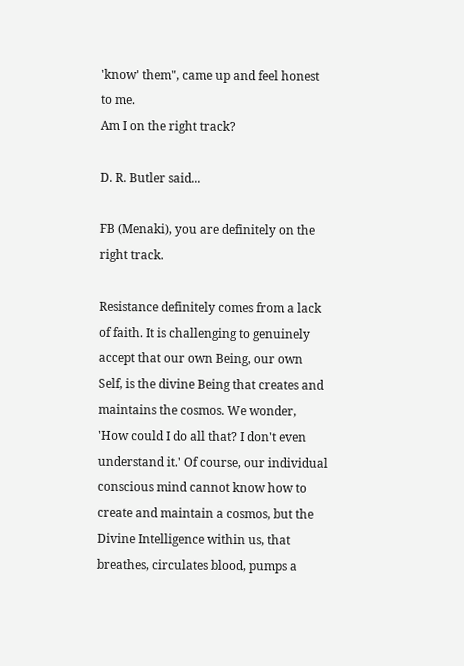'know' them", came up and feel honest to me.
Am I on the right track?

D. R. Butler said...

FB (Menaki), you are definitely on the right track.

Resistance definitely comes from a lack of faith. It is challenging to genuinely accept that our own Being, our own Self, is the divine Being that creates and maintains the cosmos. We wonder, 'How could I do all that? I don't even understand it.' Of course, our individual conscious mind cannot know how to create and maintain a cosmos, but the Divine Intelligence within us, that breathes, circulates blood, pumps a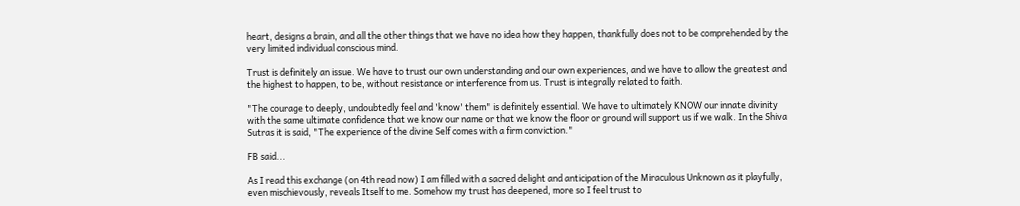heart, designs a brain, and all the other things that we have no idea how they happen, thankfully does not to be comprehended by the very limited individual conscious mind.

Trust is definitely an issue. We have to trust our own understanding and our own experiences, and we have to allow the greatest and the highest to happen, to be, without resistance or interference from us. Trust is integrally related to faith.

"The courage to deeply, undoubtedly feel and 'know' them" is definitely essential. We have to ultimately KNOW our innate divinity with the same ultimate confidence that we know our name or that we know the floor or ground will support us if we walk. In the Shiva Sutras it is said, "The experience of the divine Self comes with a firm conviction."

FB said...

As I read this exchange (on 4th read now) I am filled with a sacred delight and anticipation of the Miraculous Unknown as it playfully, even mischievously, reveals Itself to me. Somehow my trust has deepened, more so I feel trust to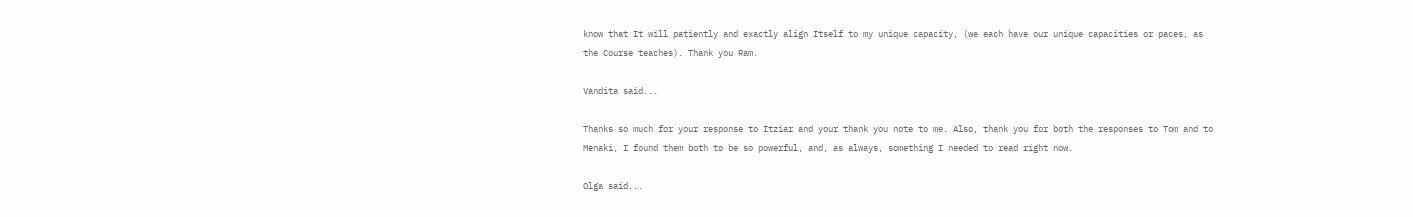know that It will patiently and exactly align Itself to my unique capacity, (we each have our unique capacities or paces, as the Course teaches). Thank you Ram.

Vandita said...

Thanks so much for your response to Itziar and your thank you note to me. Also, thank you for both the responses to Tom and to Menaki, I found them both to be so powerful, and, as always, something I needed to read right now.

Olga said...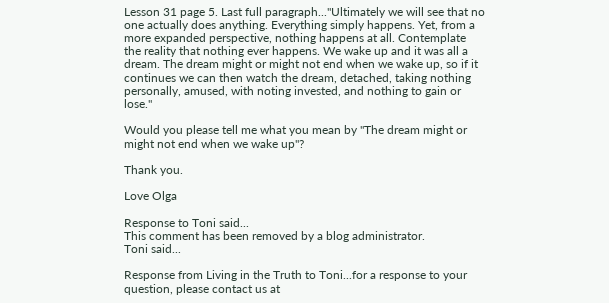Lesson 31 page 5. Last full paragraph..."Ultimately we will see that no one actually does anything. Everything simply happens. Yet, from a more expanded perspective, nothing happens at all. Contemplate the reality that nothing ever happens. We wake up and it was all a dream. The dream might or might not end when we wake up, so if it continues we can then watch the dream, detached, taking nothing personally, amused, with noting invested, and nothing to gain or lose."

Would you please tell me what you mean by "The dream might or might not end when we wake up"?

Thank you.

Love Olga

Response to Toni said...
This comment has been removed by a blog administrator.
Toni said...

Response from Living in the Truth to Toni...for a response to your question, please contact us at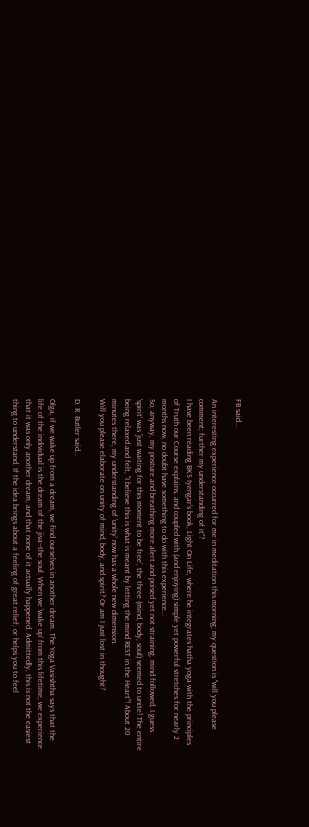FB said...

An interesting experience occurred for me in meditation this morning; my question is "will you please comment; further my understanding of it"?
I have been reading BKS Iyengar's book, Light On Life, where he integrates hatha yoga with the principles of Truth our Course explains, and coupled with (and enjoying) simple yet powerful stretches for nearly 2 months now, no doubt have something to do with this experience...
So, anyway, my posture and breathing more alert and poised yet not straining, mind followed, I guess 'spirit' was 'just waiting for this moment to be free', the three (mind, body, soul) seemed to unite! The entire being relaxed and felt, "I believe this is what is meant by letting the mind REST in the Heart"! About 20 minutes there, my understanding of 'unity' now has a whole new dimension.
Will you please elaborate on unity of mind, body, and spirit? Or am I just lost in thought?

D. R. Butler said...

Olga, if we wake up from a dream, we find ourselves in another dream. The Yoga Vasishtha says that the life of the individual is the dream of the jiva--the soul. When we 'wake up' from this lifetime, we experience that it was only another dream, and that none of it actually happened. Admittedly, this is not the easiest thing to understand. If the idea brings about a feeling of great relief, or helps you to feel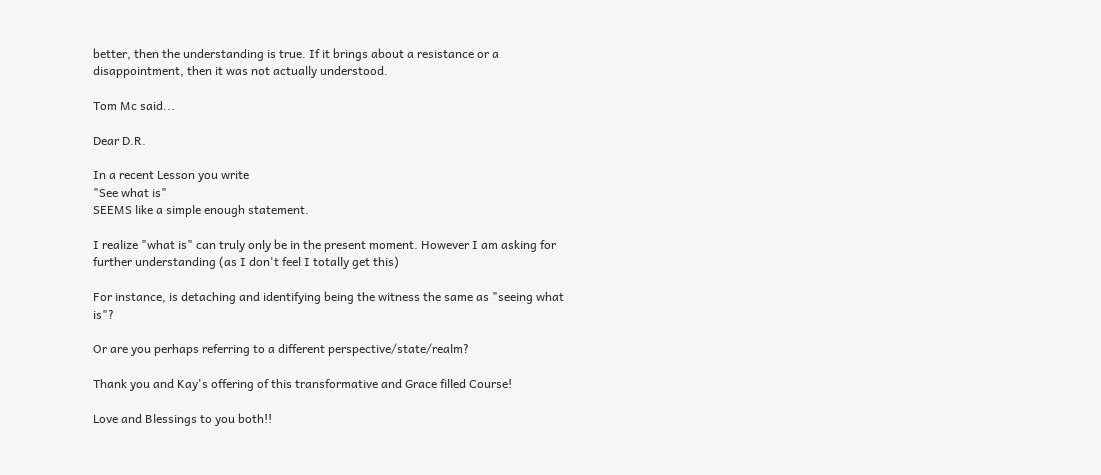better, then the understanding is true. If it brings about a resistance or a disappointment, then it was not actually understood.

Tom Mc said...

Dear D.R.

In a recent Lesson you write
"See what is"
SEEMS like a simple enough statement.

I realize "what is" can truly only be in the present moment. However I am asking for further understanding (as I don't feel I totally get this)

For instance, is detaching and identifying being the witness the same as "seeing what is"?

Or are you perhaps referring to a different perspective/state/realm?

Thank you and Kay's offering of this transformative and Grace filled Course!

Love and Blessings to you both!!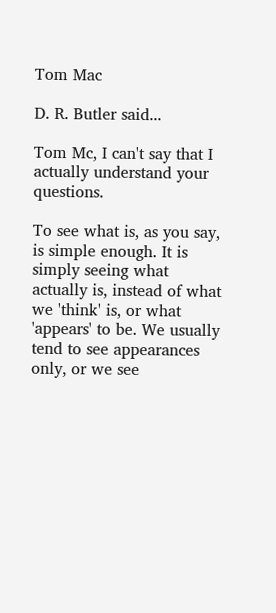Tom Mac

D. R. Butler said...

Tom Mc, I can't say that I actually understand your questions.

To see what is, as you say, is simple enough. It is simply seeing what actually is, instead of what we 'think' is, or what 'appears' to be. We usually tend to see appearances only, or we see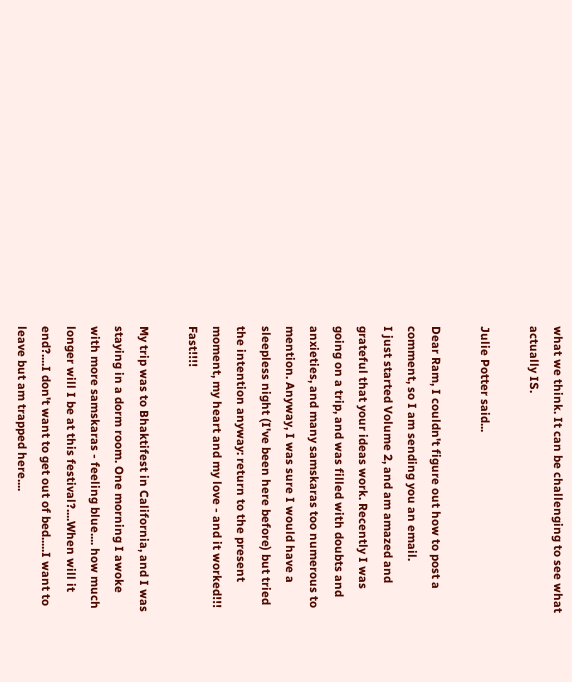what we think. It can be challenging to see what actually IS.

Julie Potter said...

Dear Ram, I couldn't figure out how to post a comment, so I am sending you an email.
I just started Volume 2, and am amazed and grateful that your ideas work. Recently I was going on a trip, and was filled with doubts and anxieties, and many samskaras too numerous to mention. Anyway, I was sure I would have a sleepless night (I've been here before) but tried the intention anyway: return to the present moment, my heart and my love - and it worked!!! Fast!!!!

My trip was to Bhaktifest in California, and I was staying in a dorm room. One morning I awoke with more samskaras - feeling blue.... how much longer will I be at this festival?....When will it end?....I don't want to get out of bed.....I want to leave but am trapped here....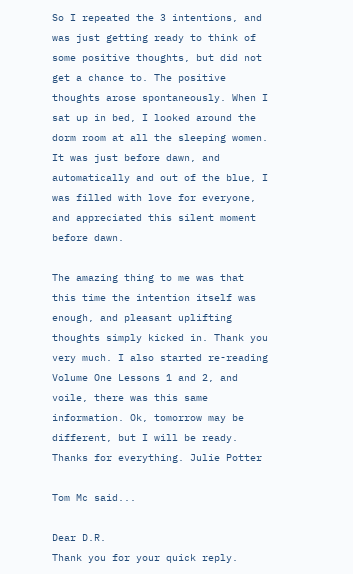So I repeated the 3 intentions, and was just getting ready to think of some positive thoughts, but did not get a chance to. The positive thoughts arose spontaneously. When I sat up in bed, I looked around the dorm room at all the sleeping women. It was just before dawn, and automatically and out of the blue, I was filled with love for everyone, and appreciated this silent moment before dawn.

The amazing thing to me was that this time the intention itself was enough, and pleasant uplifting thoughts simply kicked in. Thank you very much. I also started re-reading Volume One Lessons 1 and 2, and voile, there was this same information. Ok, tomorrow may be different, but I will be ready. Thanks for everything. Julie Potter

Tom Mc said...

Dear D.R.
Thank you for your quick reply.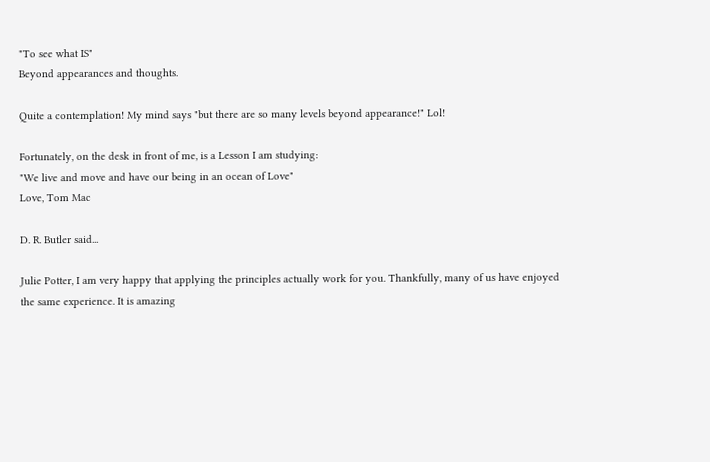"To see what IS"
Beyond appearances and thoughts.

Quite a contemplation! My mind says "but there are so many levels beyond appearance!" Lol!

Fortunately, on the desk in front of me, is a Lesson I am studying:
"We live and move and have our being in an ocean of Love"
Love, Tom Mac

D. R. Butler said...

Julie Potter, I am very happy that applying the principles actually work for you. Thankfully, many of us have enjoyed the same experience. It is amazing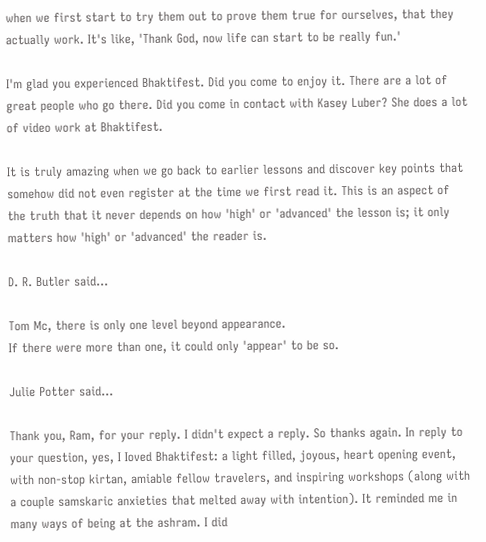when we first start to try them out to prove them true for ourselves, that they actually work. It's like, 'Thank God, now life can start to be really fun.'

I'm glad you experienced Bhaktifest. Did you come to enjoy it. There are a lot of great people who go there. Did you come in contact with Kasey Luber? She does a lot of video work at Bhaktifest.

It is truly amazing when we go back to earlier lessons and discover key points that somehow did not even register at the time we first read it. This is an aspect of the truth that it never depends on how 'high' or 'advanced' the lesson is; it only matters how 'high' or 'advanced' the reader is.

D. R. Butler said...

Tom Mc, there is only one level beyond appearance.
If there were more than one, it could only 'appear' to be so.

Julie Potter said...

Thank you, Ram, for your reply. I didn't expect a reply. So thanks again. In reply to your question, yes, I Ioved Bhaktifest: a light filled, joyous, heart opening event, with non-stop kirtan, amiable fellow travelers, and inspiring workshops (along with a couple samskaric anxieties that melted away with intention). It reminded me in many ways of being at the ashram. I did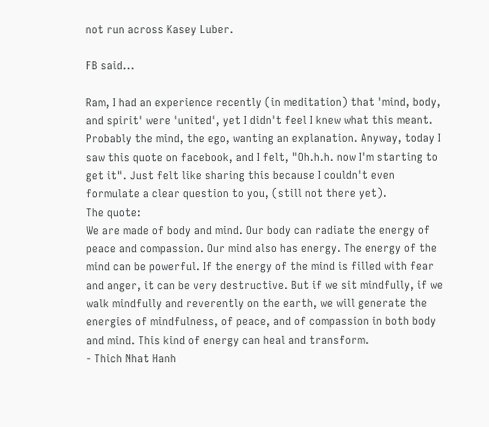not run across Kasey Luber.

FB said...

Ram, I had an experience recently (in meditation) that 'mind, body, and spirit' were 'united', yet I didn't feel I knew what this meant. Probably the mind, the ego, wanting an explanation. Anyway, today I saw this quote on facebook, and I felt, "Oh.h.h. now I'm starting to get it". Just felt like sharing this because I couldn't even formulate a clear question to you, (still not there yet).
The quote:
We are made of body and mind. Our body can radiate the energy of peace and compassion. Our mind also has energy. The energy of the mind can be powerful. If the energy of the mind is filled with fear and anger, it can be very destructive. But if we sit mindfully, if we walk mindfully and reverently on the earth, we will generate the energies of mindfulness, of peace, and of compassion in both body and mind. This kind of energy can heal and transform.
- Thich Nhat Hanh